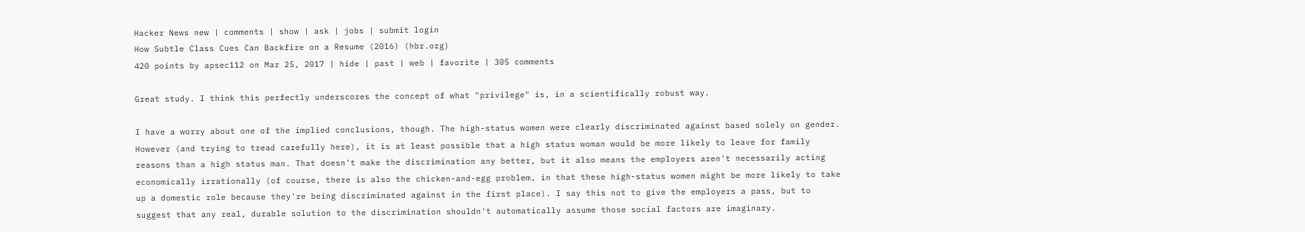Hacker News new | comments | show | ask | jobs | submit login
How Subtle Class Cues Can Backfire on a Resume (2016) (hbr.org)
420 points by apsec112 on Mar 25, 2017 | hide | past | web | favorite | 305 comments

Great study. I think this perfectly underscores the concept of what "privilege" is, in a scientifically robust way.

I have a worry about one of the implied conclusions, though. The high-status women were clearly discriminated against based solely on gender. However (and trying to tread carefully here), it is at least possible that a high status woman would be more likely to leave for family reasons than a high status man. That doesn't make the discrimination any better, but it also means the employers aren't necessarily acting economically irrationally (of course, there is also the chicken-and-egg problem, in that these high-status women might be more likely to take up a domestic role because they're being discriminated against in the first place). I say this not to give the employers a pass, but to suggest that any real, durable solution to the discrimination shouldn't automatically assume those social factors are imaginary.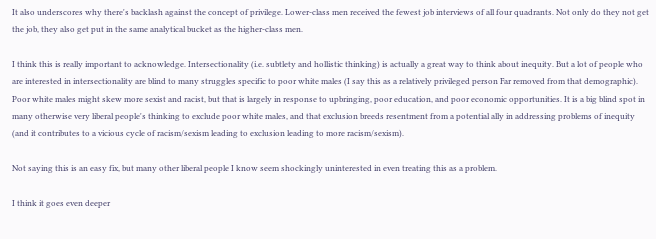It also underscores why there's backlash against the concept of privilege. Lower-class men received the fewest job interviews of all four quadrants. Not only do they not get the job, they also get put in the same analytical bucket as the higher-class men.

I think this is really important to acknowledge. Intersectionality (i.e. subtlety and hollistic thinking) is actually a great way to think about inequity. But a lot of people who are interested in intersectionality are blind to many struggles specific to poor white males (I say this as a relatively privileged person Far removed from that demographic). Poor white males might skew more sexist and racist, but that is largely in response to upbringing, poor education, and poor economic opportunities. It is a big blind spot in many otherwise very liberal people's thinking to exclude poor white males, and that exclusion breeds resentment from a potential ally in addressing problems of inequity (and it contributes to a vicious cycle of racism/sexism leading to exclusion leading to more racism/sexism).

Not saying this is an easy fix, but many other liberal people I know seem shockingly uninterested in even treating this as a problem.

I think it goes even deeper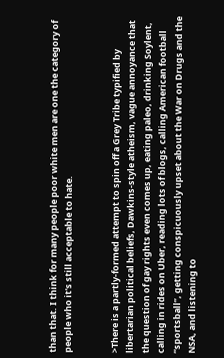than that. I think for many people poor white men are one the category of people who it's still acceptable to hate.


>There is a partly-formed attempt to spin off a Grey Tribe typified by libertarian political beliefs, Dawkins-style atheism, vague annoyance that the question of gay rights even comes up, eating paleo, drinking Soylent, calling in rides on Uber, reading lots of blogs, calling American football “sportsball”, getting conspicuously upset about the War on Drugs and the NSA, and listening to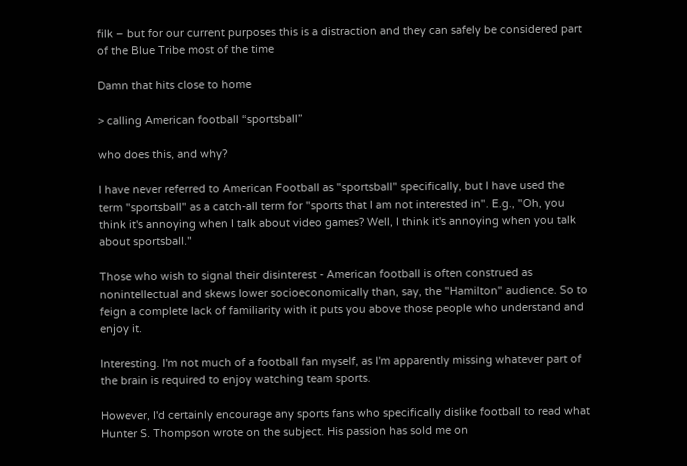filk – but for our current purposes this is a distraction and they can safely be considered part of the Blue Tribe most of the time

Damn that hits close to home

> calling American football “sportsball”

who does this, and why?

I have never referred to American Football as "sportsball" specifically, but I have used the term "sportsball" as a catch-all term for "sports that I am not interested in". E.g., "Oh, you think it's annoying when I talk about video games? Well, I think it's annoying when you talk about sportsball."

Those who wish to signal their disinterest - American football is often construed as nonintellectual and skews lower socioeconomically than, say, the "Hamilton" audience. So to feign a complete lack of familiarity with it puts you above those people who understand and enjoy it.

Interesting. I'm not much of a football fan myself, as I'm apparently missing whatever part of the brain is required to enjoy watching team sports.

However, I'd certainly encourage any sports fans who specifically dislike football to read what Hunter S. Thompson wrote on the subject. His passion has sold me on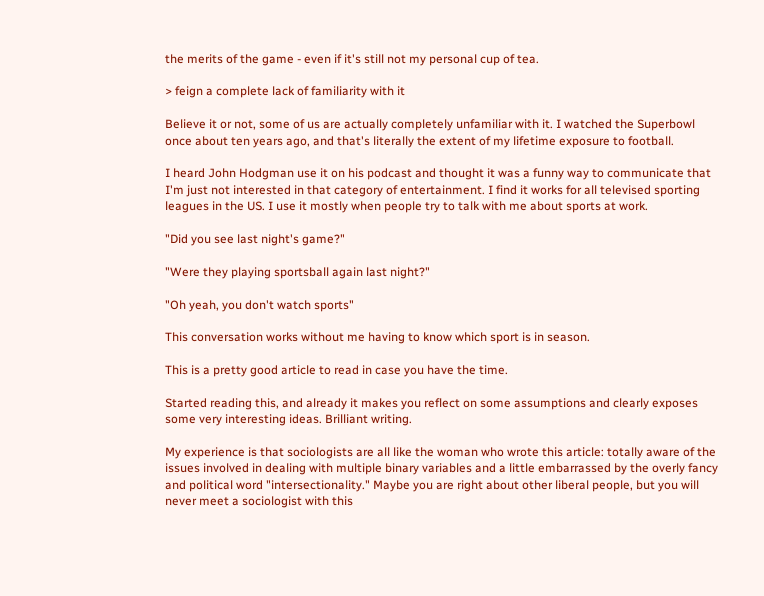the merits of the game - even if it's still not my personal cup of tea.

> feign a complete lack of familiarity with it

Believe it or not, some of us are actually completely unfamiliar with it. I watched the Superbowl once about ten years ago, and that's literally the extent of my lifetime exposure to football.

I heard John Hodgman use it on his podcast and thought it was a funny way to communicate that I'm just not interested in that category of entertainment. I find it works for all televised sporting leagues in the US. I use it mostly when people try to talk with me about sports at work.

"Did you see last night's game?"

"Were they playing sportsball again last night?"

"Oh yeah, you don't watch sports"

This conversation works without me having to know which sport is in season.

This is a pretty good article to read in case you have the time.

Started reading this, and already it makes you reflect on some assumptions and clearly exposes some very interesting ideas. Brilliant writing.

My experience is that sociologists are all like the woman who wrote this article: totally aware of the issues involved in dealing with multiple binary variables and a little embarrassed by the overly fancy and political word "intersectionality." Maybe you are right about other liberal people, but you will never meet a sociologist with this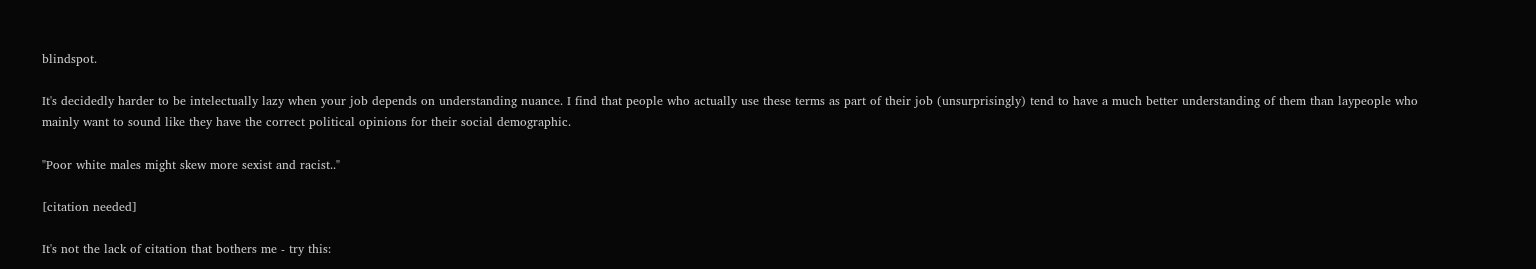blindspot.

It's decidedly harder to be intelectually lazy when your job depends on understanding nuance. I find that people who actually use these terms as part of their job (unsurprisingly) tend to have a much better understanding of them than laypeople who mainly want to sound like they have the correct political opinions for their social demographic.

"Poor white males might skew more sexist and racist.."

[citation needed]

It's not the lack of citation that bothers me - try this: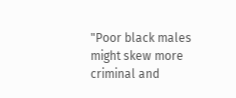"Poor black males might skew more criminal and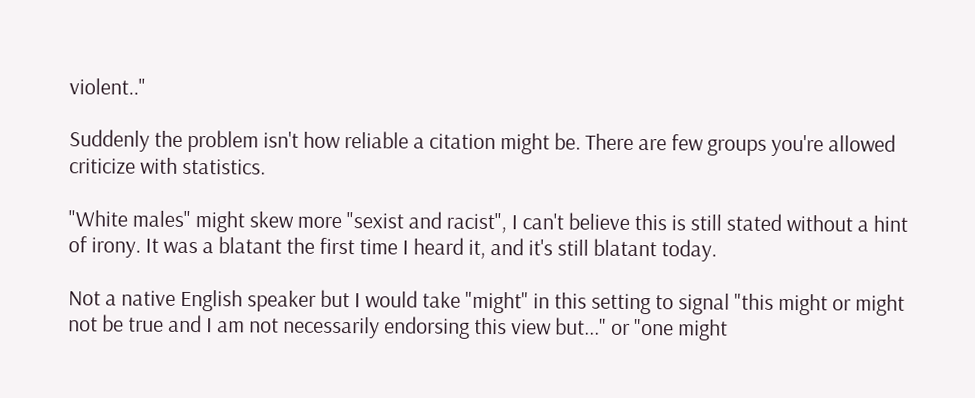violent.."

Suddenly the problem isn't how reliable a citation might be. There are few groups you're allowed criticize with statistics.

"White males" might skew more "sexist and racist", I can't believe this is still stated without a hint of irony. It was a blatant the first time I heard it, and it's still blatant today.

Not a native English speaker but I would take "might" in this setting to signal "this might or might not be true and I am not necessarily endorsing this view but..." or "one might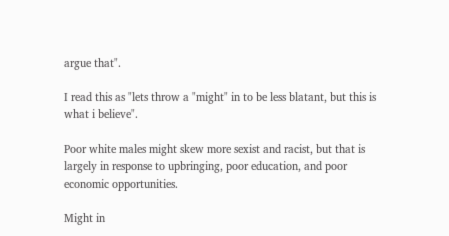argue that".

I read this as "lets throw a "might" in to be less blatant, but this is what i believe".

Poor white males might skew more sexist and racist, but that is largely in response to upbringing, poor education, and poor economic opportunities.

Might in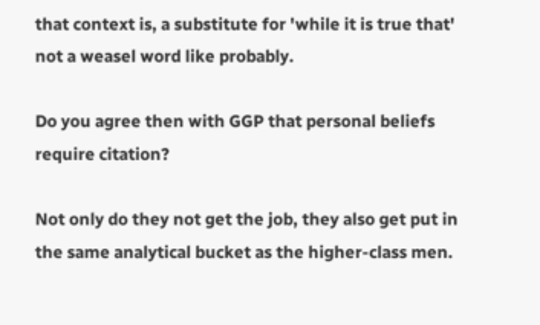that context is, a substitute for 'while it is true that' not a weasel word like probably.

Do you agree then with GGP that personal beliefs require citation?

Not only do they not get the job, they also get put in the same analytical bucket as the higher-class men.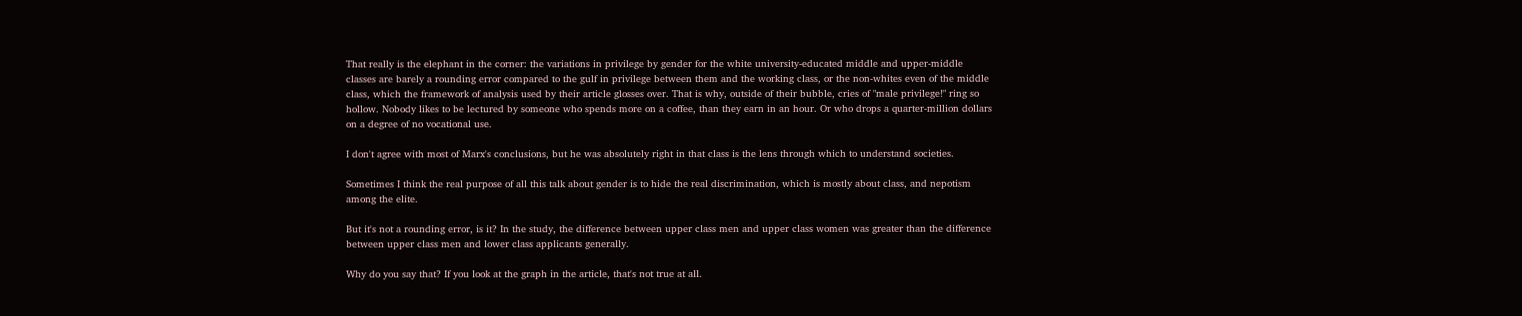That really is the elephant in the corner: the variations in privilege by gender for the white university-educated middle and upper-middle classes are barely a rounding error compared to the gulf in privilege between them and the working class, or the non-whites even of the middle class, which the framework of analysis used by their article glosses over. That is why, outside of their bubble, cries of "male privilege!" ring so hollow. Nobody likes to be lectured by someone who spends more on a coffee, than they earn in an hour. Or who drops a quarter-million dollars on a degree of no vocational use.

I don't agree with most of Marx's conclusions, but he was absolutely right in that class is the lens through which to understand societies.

Sometimes I think the real purpose of all this talk about gender is to hide the real discrimination, which is mostly about class, and nepotism among the elite.

But it's not a rounding error, is it? In the study, the difference between upper class men and upper class women was greater than the difference between upper class men and lower class applicants generally.

Why do you say that? If you look at the graph in the article, that's not true at all.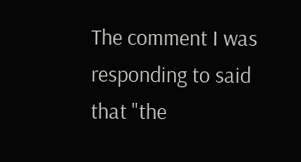The comment I was responding to said that "the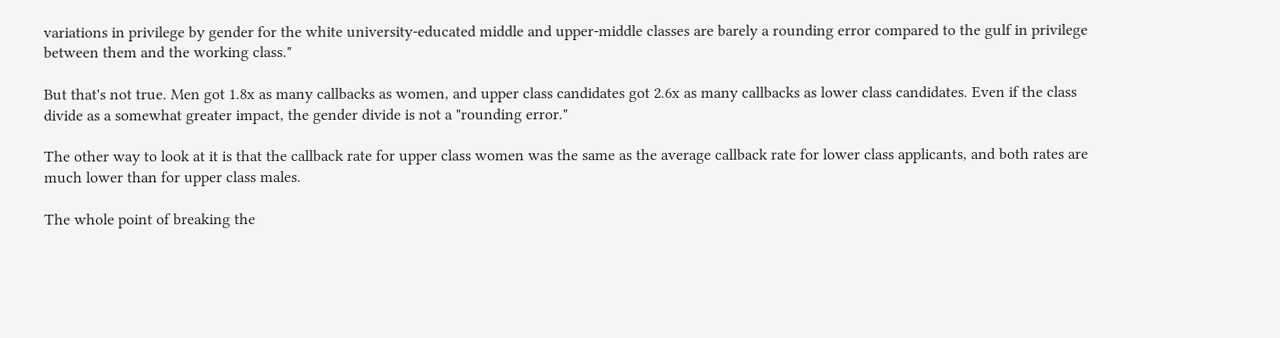variations in privilege by gender for the white university-educated middle and upper-middle classes are barely a rounding error compared to the gulf in privilege between them and the working class."

But that's not true. Men got 1.8x as many callbacks as women, and upper class candidates got 2.6x as many callbacks as lower class candidates. Even if the class divide as a somewhat greater impact, the gender divide is not a "rounding error."

The other way to look at it is that the callback rate for upper class women was the same as the average callback rate for lower class applicants, and both rates are much lower than for upper class males.

The whole point of breaking the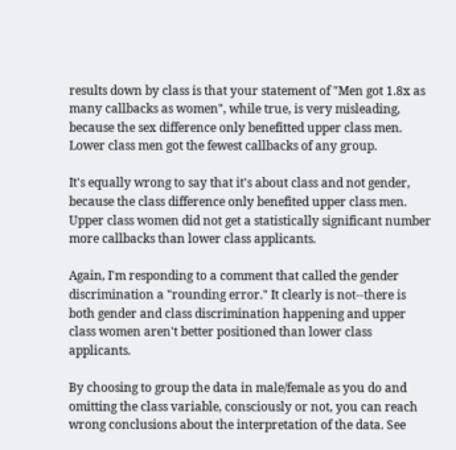results down by class is that your statement of "Men got 1.8x as many callbacks as women", while true, is very misleading, because the sex difference only benefitted upper class men. Lower class men got the fewest callbacks of any group.

It's equally wrong to say that it's about class and not gender, because the class difference only benefited upper class men. Upper class women did not get a statistically significant number more callbacks than lower class applicants.

Again, I'm responding to a comment that called the gender discrimination a "rounding error." It clearly is not--there is both gender and class discrimination happening and upper class women aren't better positioned than lower class applicants.

By choosing to group the data in male/female as you do and omitting the class variable, consciously or not, you can reach wrong conclusions about the interpretation of the data. See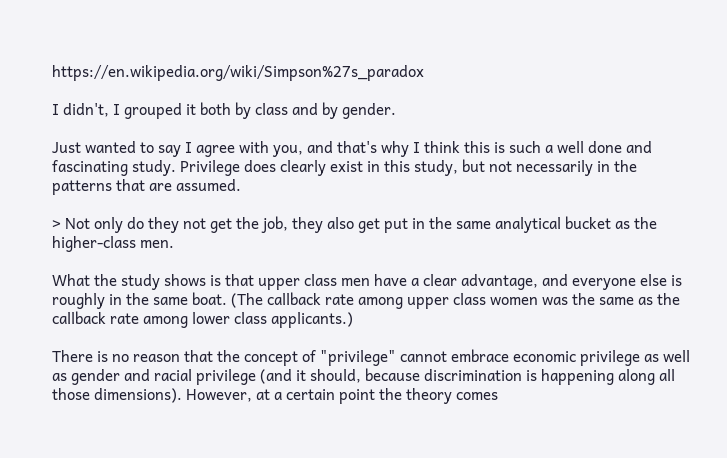https://en.wikipedia.org/wiki/Simpson%27s_paradox

I didn't, I grouped it both by class and by gender.

Just wanted to say I agree with you, and that's why I think this is such a well done and fascinating study. Privilege does clearly exist in this study, but not necessarily in the patterns that are assumed.

> Not only do they not get the job, they also get put in the same analytical bucket as the higher-class men.

What the study shows is that upper class men have a clear advantage, and everyone else is roughly in the same boat. (The callback rate among upper class women was the same as the callback rate among lower class applicants.)

There is no reason that the concept of "privilege" cannot embrace economic privilege as well as gender and racial privilege (and it should, because discrimination is happening along all those dimensions). However, at a certain point the theory comes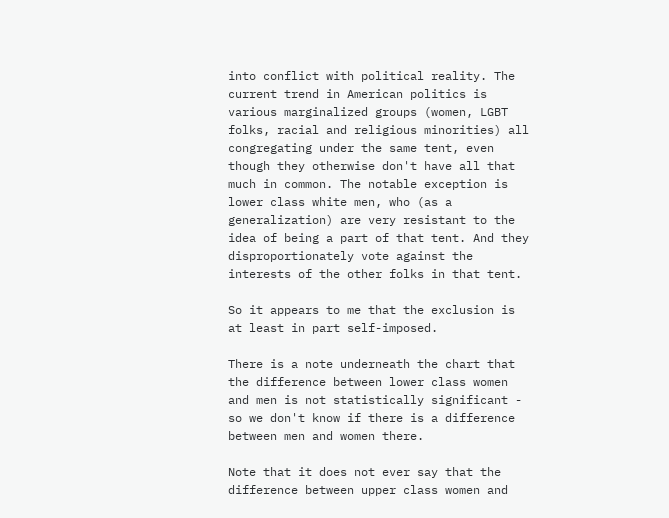into conflict with political reality. The current trend in American politics is various marginalized groups (women, LGBT folks, racial and religious minorities) all congregating under the same tent, even though they otherwise don't have all that much in common. The notable exception is lower class white men, who (as a generalization) are very resistant to the idea of being a part of that tent. And they disproportionately vote against the interests of the other folks in that tent.

So it appears to me that the exclusion is at least in part self-imposed.

There is a note underneath the chart that the difference between lower class women and men is not statistically significant - so we don't know if there is a difference between men and women there.

Note that it does not ever say that the difference between upper class women and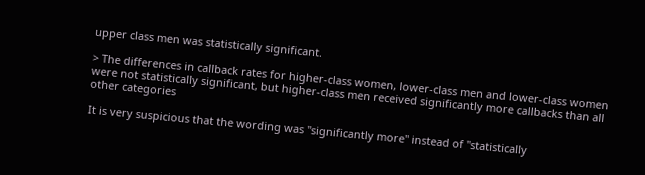upper class men was statistically significant.

> The differences in callback rates for higher-class women, lower-class men and lower-class women were not statistically significant, but higher-class men received significantly more callbacks than all other categories

It is very suspicious that the wording was "significantly more" instead of "statistically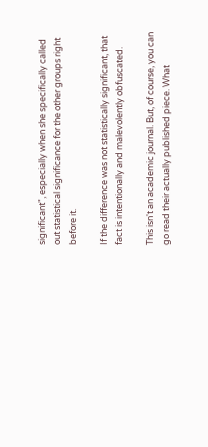significant", especially when she specifically called out statistical significance for the other groups right before it.

If the difference was not statistically significant, that fact is intentionally and malevolently obfuscated.

This isn't an academic journal. But, of course, you can go read their actually published piece. What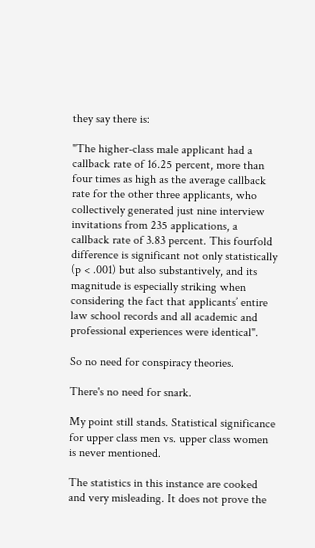they say there is:

"The higher-class male applicant had a callback rate of 16.25 percent, more than four times as high as the average callback rate for the other three applicants, who collectively generated just nine interview invitations from 235 applications, a callback rate of 3.83 percent. This fourfold difference is significant not only statistically (p < .001) but also substantively, and its magnitude is especially striking when considering the fact that applicants’ entire law school records and all academic and professional experiences were identical".

So no need for conspiracy theories.

There's no need for snark.

My point still stands. Statistical significance for upper class men vs. upper class women is never mentioned.

The statistics in this instance are cooked and very misleading. It does not prove the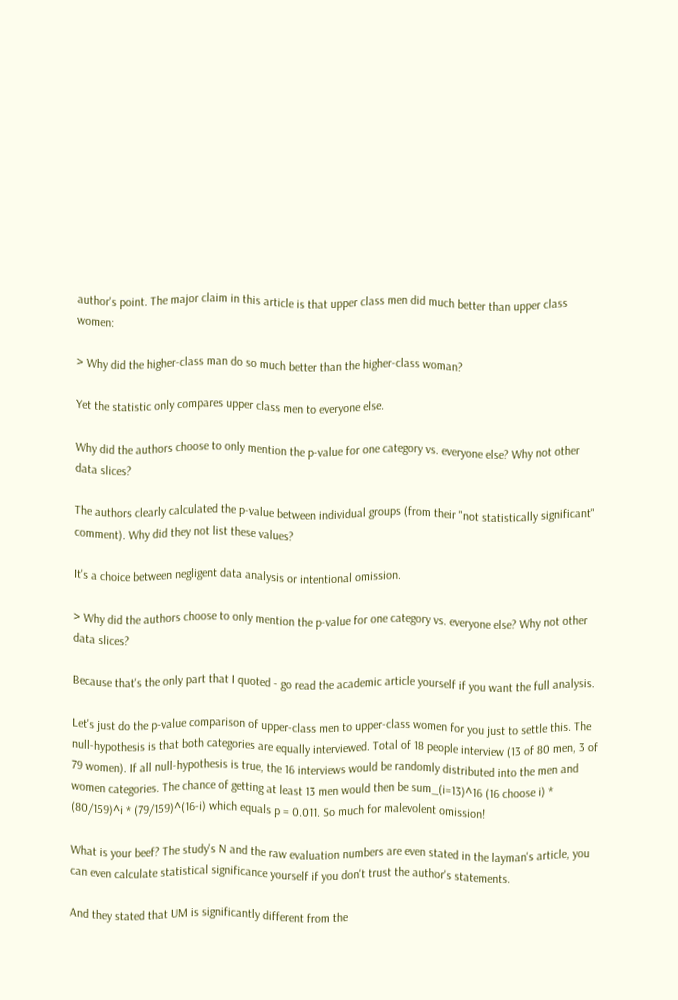author's point. The major claim in this article is that upper class men did much better than upper class women:

> Why did the higher-class man do so much better than the higher-class woman?

Yet the statistic only compares upper class men to everyone else.

Why did the authors choose to only mention the p-value for one category vs. everyone else? Why not other data slices?

The authors clearly calculated the p-value between individual groups (from their "not statistically significant" comment). Why did they not list these values?

It's a choice between negligent data analysis or intentional omission.

> Why did the authors choose to only mention the p-value for one category vs. everyone else? Why not other data slices?

Because that's the only part that I quoted - go read the academic article yourself if you want the full analysis.

Let's just do the p-value comparison of upper-class men to upper-class women for you just to settle this. The null-hypothesis is that both categories are equally interviewed. Total of 18 people interview (13 of 80 men, 3 of 79 women). If all null-hypothesis is true, the 16 interviews would be randomly distributed into the men and women categories. The chance of getting at least 13 men would then be sum_(i=13)^16 (16 choose i) * (80/159)^i * (79/159)^(16-i) which equals p = 0.011. So much for malevolent omission!

What is your beef? The study's N and the raw evaluation numbers are even stated in the layman's article, you can even calculate statistical significance yourself if you don't trust the author's statements.

And they stated that UM is significantly different from the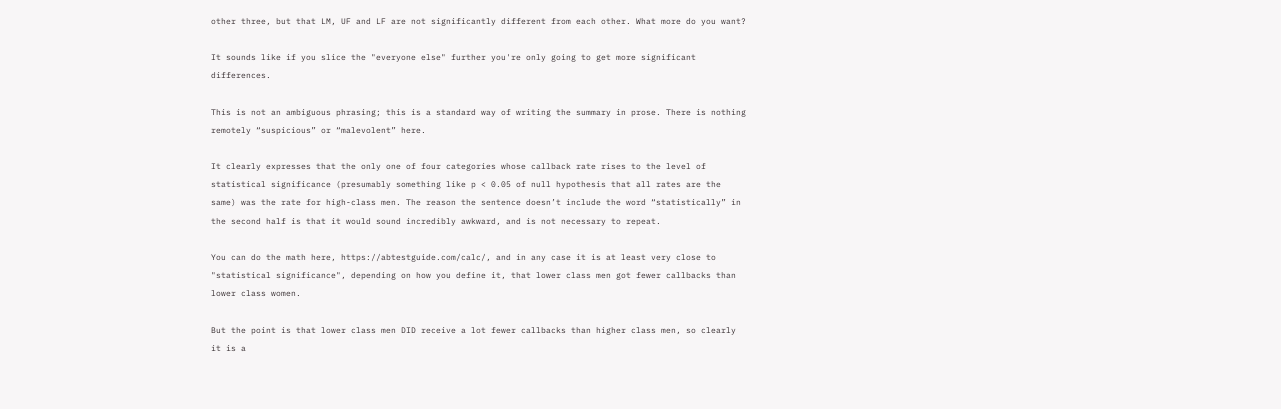other three, but that LM, UF and LF are not significantly different from each other. What more do you want?

It sounds like if you slice the "everyone else" further you're only going to get more significant differences.

This is not an ambiguous phrasing; this is a standard way of writing the summary in prose. There is nothing remotely “suspicious” or “malevolent” here.

It clearly expresses that the only one of four categories whose callback rate rises to the level of statistical significance (presumably something like p < 0.05 of null hypothesis that all rates are the same) was the rate for high-class men. The reason the sentence doesn’t include the word “statistically” in the second half is that it would sound incredibly awkward, and is not necessary to repeat.

You can do the math here, https://abtestguide.com/calc/, and in any case it is at least very close to "statistical significance", depending on how you define it, that lower class men got fewer callbacks than lower class women.

But the point is that lower class men DID receive a lot fewer callbacks than higher class men, so clearly it is a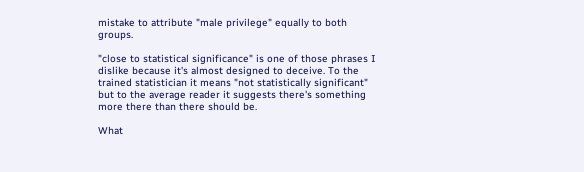mistake to attribute "male privilege" equally to both groups.

"close to statistical significance" is one of those phrases I dislike because it's almost designed to deceive. To the trained statistician it means "not statistically significant" but to the average reader it suggests there's something more there than there should be.

What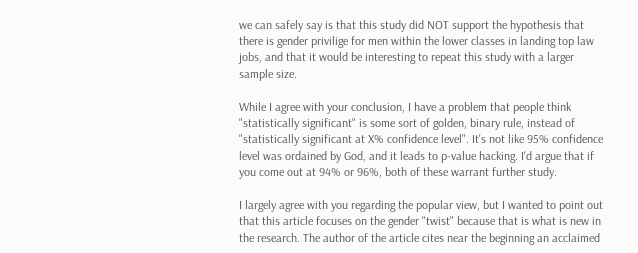we can safely say is that this study did NOT support the hypothesis that there is gender privilige for men within the lower classes in landing top law jobs, and that it would be interesting to repeat this study with a larger sample size.

While I agree with your conclusion, I have a problem that people think "statistically significant" is some sort of golden, binary rule, instead of "statistically significant at X% confidence level". It's not like 95% confidence level was ordained by God, and it leads to p-value hacking. I'd argue that if you come out at 94% or 96%, both of these warrant further study.

I largely agree with you regarding the popular view, but I wanted to point out that this article focuses on the gender "twist" because that is what is new in the research. The author of the article cites near the beginning an acclaimed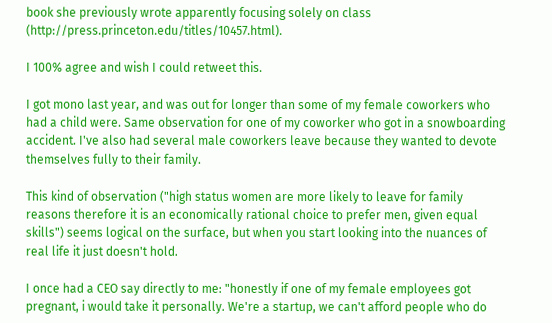book she previously wrote apparently focusing solely on class (http://press.princeton.edu/titles/10457.html).

I 100% agree and wish I could retweet this.

I got mono last year, and was out for longer than some of my female coworkers who had a child were. Same observation for one of my coworker who got in a snowboarding accident. I've also had several male coworkers leave because they wanted to devote themselves fully to their family.

This kind of observation ("high status women are more likely to leave for family reasons therefore it is an economically rational choice to prefer men, given equal skills") seems logical on the surface, but when you start looking into the nuances of real life it just doesn't hold.

I once had a CEO say directly to me: "honestly if one of my female employees got pregnant, i would take it personally. We're a startup, we can't afford people who do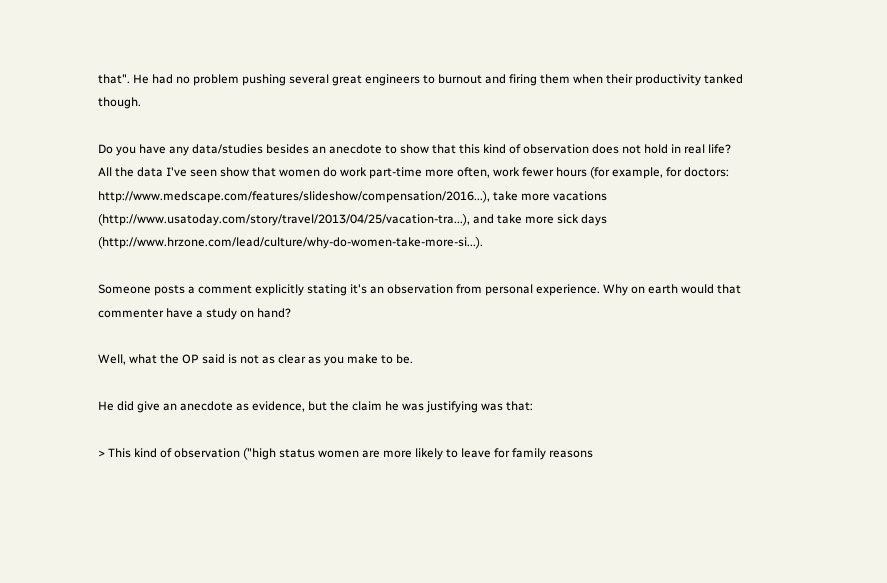that". He had no problem pushing several great engineers to burnout and firing them when their productivity tanked though.

Do you have any data/studies besides an anecdote to show that this kind of observation does not hold in real life? All the data I've seen show that women do work part-time more often, work fewer hours (for example, for doctors: http://www.medscape.com/features/slideshow/compensation/2016...), take more vacations (http://www.usatoday.com/story/travel/2013/04/25/vacation-tra...), and take more sick days (http://www.hrzone.com/lead/culture/why-do-women-take-more-si...).

Someone posts a comment explicitly stating it's an observation from personal experience. Why on earth would that commenter have a study on hand?

Well, what the OP said is not as clear as you make to be.

He did give an anecdote as evidence, but the claim he was justifying was that:

> This kind of observation ("high status women are more likely to leave for family reasons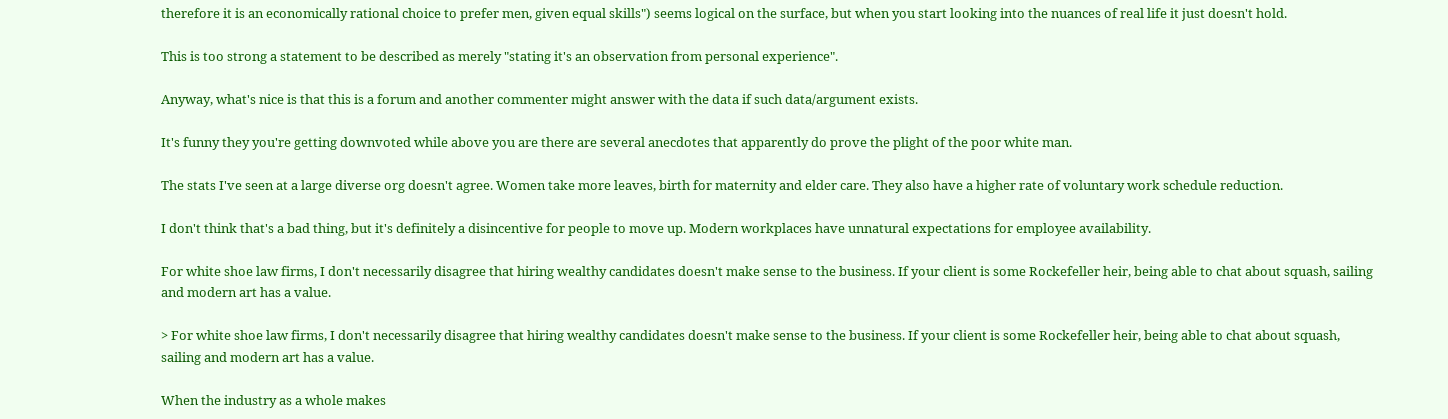therefore it is an economically rational choice to prefer men, given equal skills") seems logical on the surface, but when you start looking into the nuances of real life it just doesn't hold.

This is too strong a statement to be described as merely "stating it's an observation from personal experience".

Anyway, what's nice is that this is a forum and another commenter might answer with the data if such data/argument exists.

It's funny they you're getting downvoted while above you are there are several anecdotes that apparently do prove the plight of the poor white man.

The stats I've seen at a large diverse org doesn't agree. Women take more leaves, birth for maternity and elder care. They also have a higher rate of voluntary work schedule reduction.

I don't think that's a bad thing, but it's definitely a disincentive for people to move up. Modern workplaces have unnatural expectations for employee availability.

For white shoe law firms, I don't necessarily disagree that hiring wealthy candidates doesn't make sense to the business. If your client is some Rockefeller heir, being able to chat about squash, sailing and modern art has a value.

> For white shoe law firms, I don't necessarily disagree that hiring wealthy candidates doesn't make sense to the business. If your client is some Rockefeller heir, being able to chat about squash, sailing and modern art has a value.

When the industry as a whole makes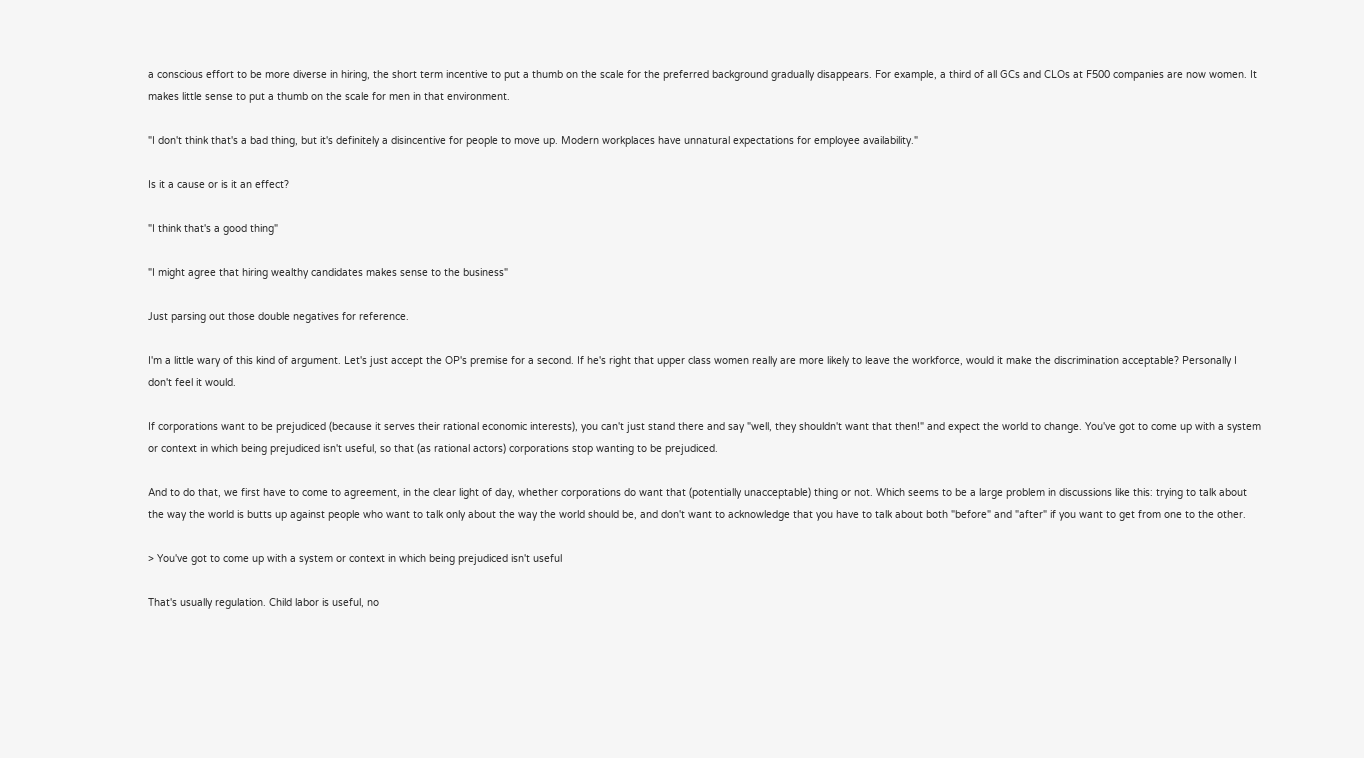a conscious effort to be more diverse in hiring, the short term incentive to put a thumb on the scale for the preferred background gradually disappears. For example, a third of all GCs and CLOs at F500 companies are now women. It makes little sense to put a thumb on the scale for men in that environment.

"I don't think that's a bad thing, but it's definitely a disincentive for people to move up. Modern workplaces have unnatural expectations for employee availability."

Is it a cause or is it an effect?

"I think that's a good thing"

"I might agree that hiring wealthy candidates makes sense to the business"

Just parsing out those double negatives for reference.

I'm a little wary of this kind of argument. Let's just accept the OP's premise for a second. If he's right that upper class women really are more likely to leave the workforce, would it make the discrimination acceptable? Personally I don't feel it would.

If corporations want to be prejudiced (because it serves their rational economic interests), you can't just stand there and say "well, they shouldn't want that then!" and expect the world to change. You've got to come up with a system or context in which being prejudiced isn't useful, so that (as rational actors) corporations stop wanting to be prejudiced.

And to do that, we first have to come to agreement, in the clear light of day, whether corporations do want that (potentially unacceptable) thing or not. Which seems to be a large problem in discussions like this: trying to talk about the way the world is butts up against people who want to talk only about the way the world should be, and don't want to acknowledge that you have to talk about both "before" and "after" if you want to get from one to the other.

> You've got to come up with a system or context in which being prejudiced isn't useful

That's usually regulation. Child labor is useful, no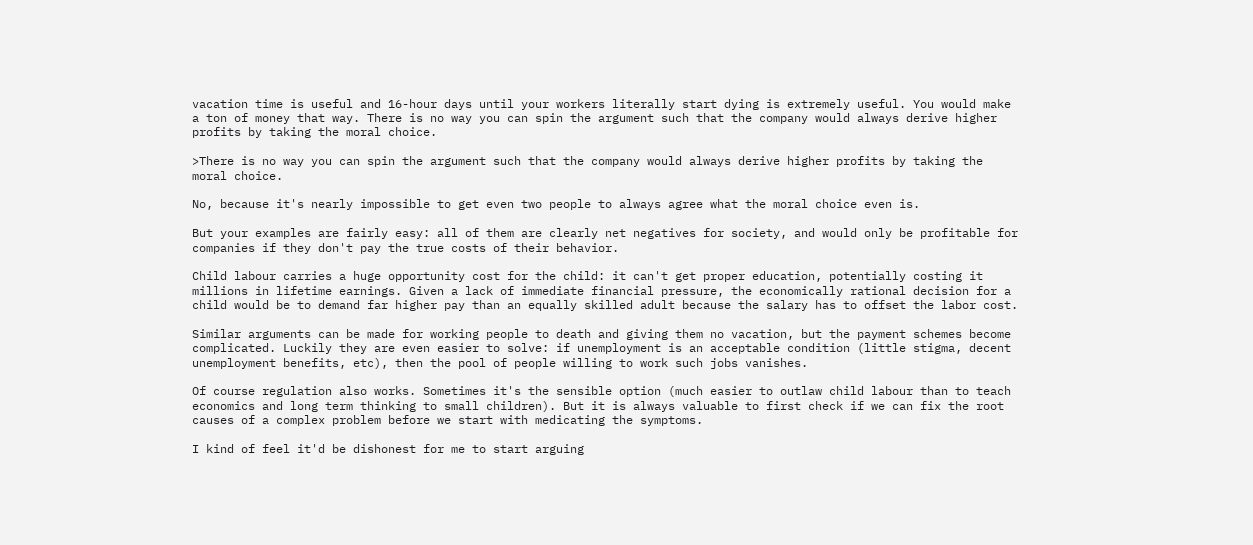vacation time is useful and 16-hour days until your workers literally start dying is extremely useful. You would make a ton of money that way. There is no way you can spin the argument such that the company would always derive higher profits by taking the moral choice.

>There is no way you can spin the argument such that the company would always derive higher profits by taking the moral choice.

No, because it's nearly impossible to get even two people to always agree what the moral choice even is.

But your examples are fairly easy: all of them are clearly net negatives for society, and would only be profitable for companies if they don't pay the true costs of their behavior.

Child labour carries a huge opportunity cost for the child: it can't get proper education, potentially costing it millions in lifetime earnings. Given a lack of immediate financial pressure, the economically rational decision for a child would be to demand far higher pay than an equally skilled adult because the salary has to offset the labor cost.

Similar arguments can be made for working people to death and giving them no vacation, but the payment schemes become complicated. Luckily they are even easier to solve: if unemployment is an acceptable condition (little stigma, decent unemployment benefits, etc), then the pool of people willing to work such jobs vanishes.

Of course regulation also works. Sometimes it's the sensible option (much easier to outlaw child labour than to teach economics and long term thinking to small children). But it is always valuable to first check if we can fix the root causes of a complex problem before we start with medicating the symptoms.

I kind of feel it'd be dishonest for me to start arguing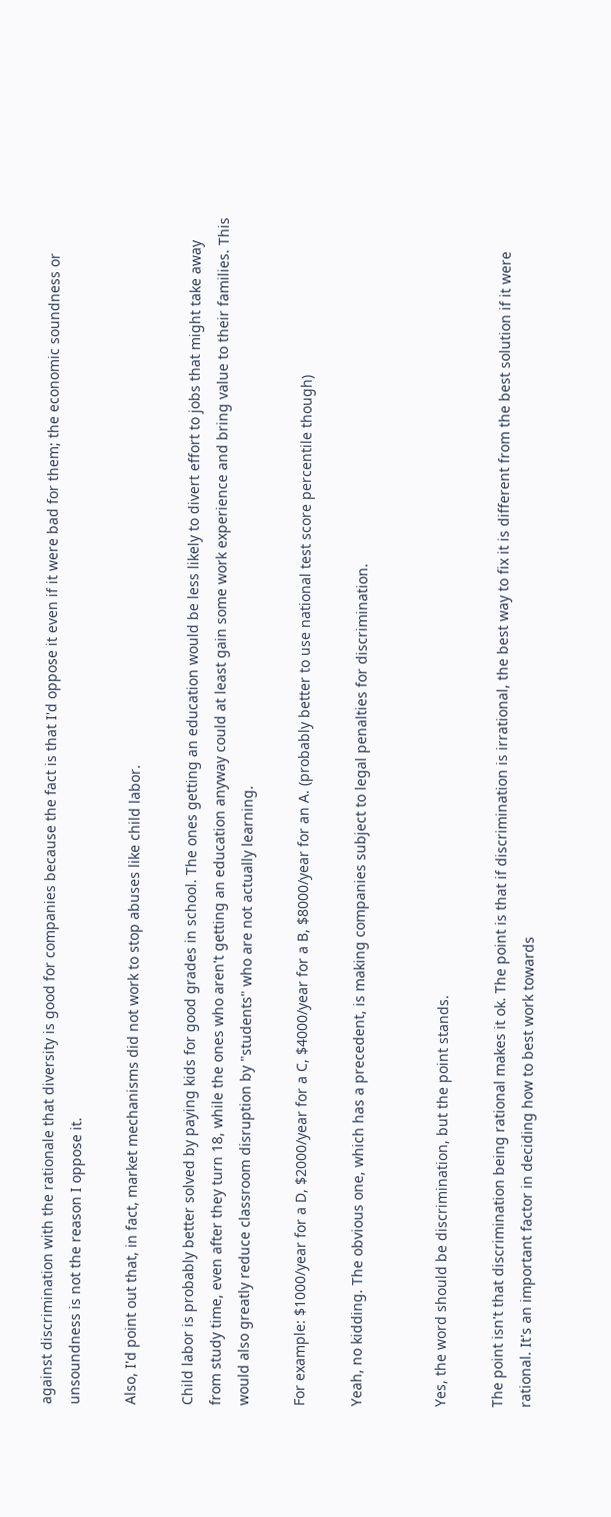against discrimination with the rationale that diversity is good for companies because the fact is that I'd oppose it even if it were bad for them; the economic soundness or unsoundness is not the reason I oppose it.

Also, I'd point out that, in fact, market mechanisms did not work to stop abuses like child labor.

Child labor is probably better solved by paying kids for good grades in school. The ones getting an education would be less likely to divert effort to jobs that might take away from study time, even after they turn 18, while the ones who aren't getting an education anyway could at least gain some work experience and bring value to their families. This would also greatly reduce classroom disruption by "students" who are not actually learning.

For example: $1000/year for a D, $2000/year for a C, $4000/year for a B, $8000/year for an A. (probably better to use national test score percentile though)

Yeah, no kidding. The obvious one, which has a precedent, is making companies subject to legal penalties for discrimination.


Yes, the word should be discrimination, but the point stands.

The point isn't that discrimination being rational makes it ok. The point is that if discrimination is irrational, the best way to fix it is different from the best solution if it were rational. It's an important factor in deciding how to best work towards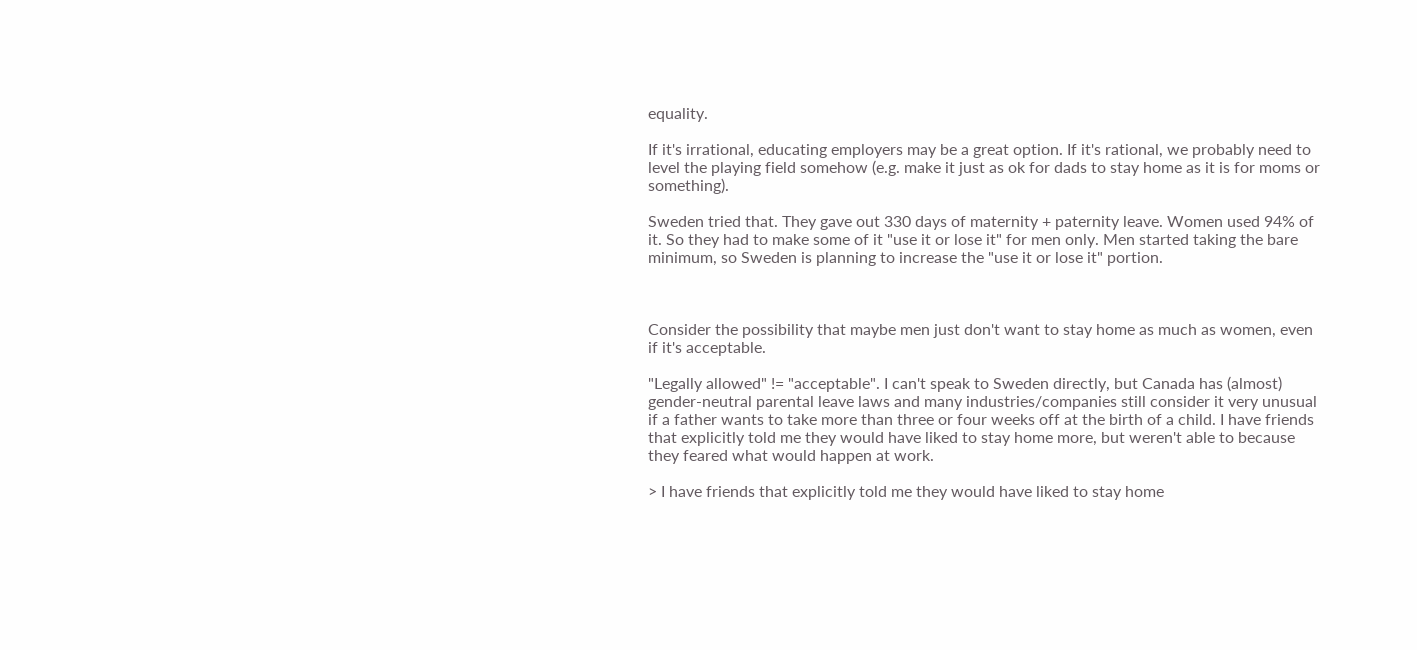equality.

If it's irrational, educating employers may be a great option. If it's rational, we probably need to level the playing field somehow (e.g. make it just as ok for dads to stay home as it is for moms or something).

Sweden tried that. They gave out 330 days of maternity + paternity leave. Women used 94% of it. So they had to make some of it "use it or lose it" for men only. Men started taking the bare minimum, so Sweden is planning to increase the "use it or lose it" portion.



Consider the possibility that maybe men just don't want to stay home as much as women, even if it's acceptable.

"Legally allowed" != "acceptable". I can't speak to Sweden directly, but Canada has (almost) gender-neutral parental leave laws and many industries/companies still consider it very unusual if a father wants to take more than three or four weeks off at the birth of a child. I have friends that explicitly told me they would have liked to stay home more, but weren't able to because they feared what would happen at work.

> I have friends that explicitly told me they would have liked to stay home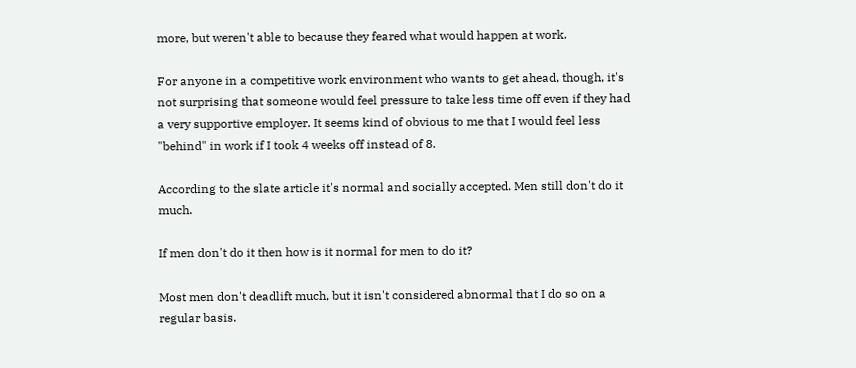more, but weren't able to because they feared what would happen at work.

For anyone in a competitive work environment who wants to get ahead, though, it's not surprising that someone would feel pressure to take less time off even if they had a very supportive employer. It seems kind of obvious to me that I would feel less "behind" in work if I took 4 weeks off instead of 8.

According to the slate article it's normal and socially accepted. Men still don't do it much.

If men don't do it then how is it normal for men to do it?

Most men don't deadlift much, but it isn't considered abnormal that I do so on a regular basis.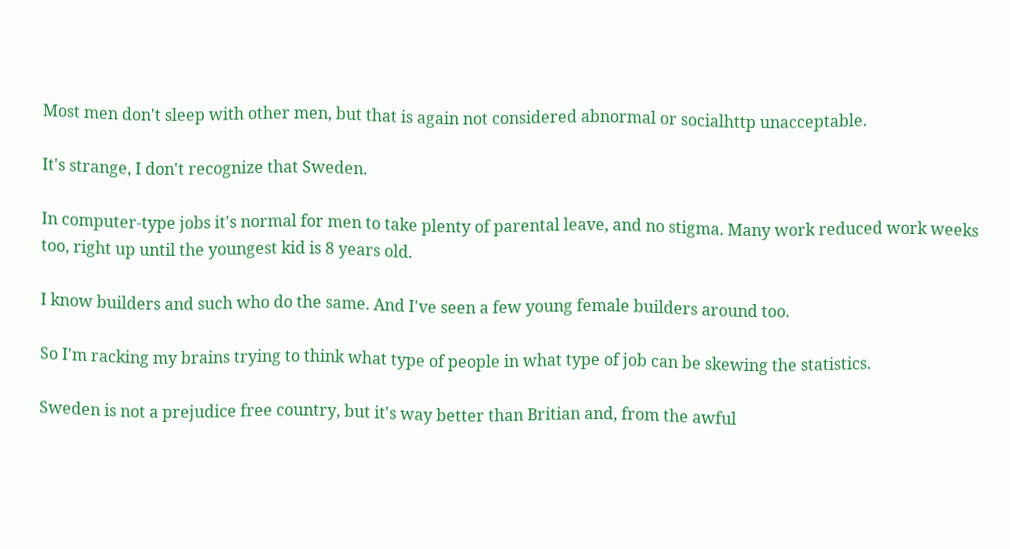Most men don't sleep with other men, but that is again not considered abnormal or socialhttp unacceptable.

It's strange, I don't recognize that Sweden.

In computer-type jobs it's normal for men to take plenty of parental leave, and no stigma. Many work reduced work weeks too, right up until the youngest kid is 8 years old.

I know builders and such who do the same. And I've seen a few young female builders around too.

So I'm racking my brains trying to think what type of people in what type of job can be skewing the statistics.

Sweden is not a prejudice free country, but it's way better than Britian and, from the awful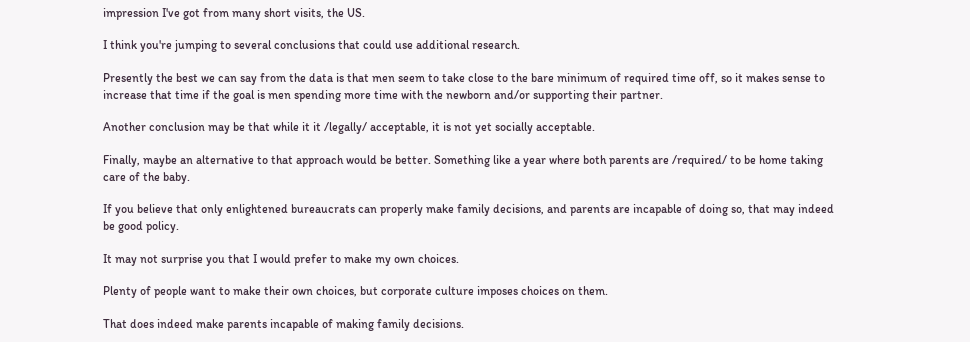impression I've got from many short visits, the US.

I think you're jumping to several conclusions that could use additional research.

Presently the best we can say from the data is that men seem to take close to the bare minimum of required time off, so it makes sense to increase that time if the goal is men spending more time with the newborn and/or supporting their partner.

Another conclusion may be that while it it /legally/ acceptable, it is not yet socially acceptable.

Finally, maybe an alternative to that approach would be better. Something like a year where both parents are /required/ to be home taking care of the baby.

If you believe that only enlightened bureaucrats can properly make family decisions, and parents are incapable of doing so, that may indeed be good policy.

It may not surprise you that I would prefer to make my own choices.

Plenty of people want to make their own choices, but corporate culture imposes choices on them.

That does indeed make parents incapable of making family decisions.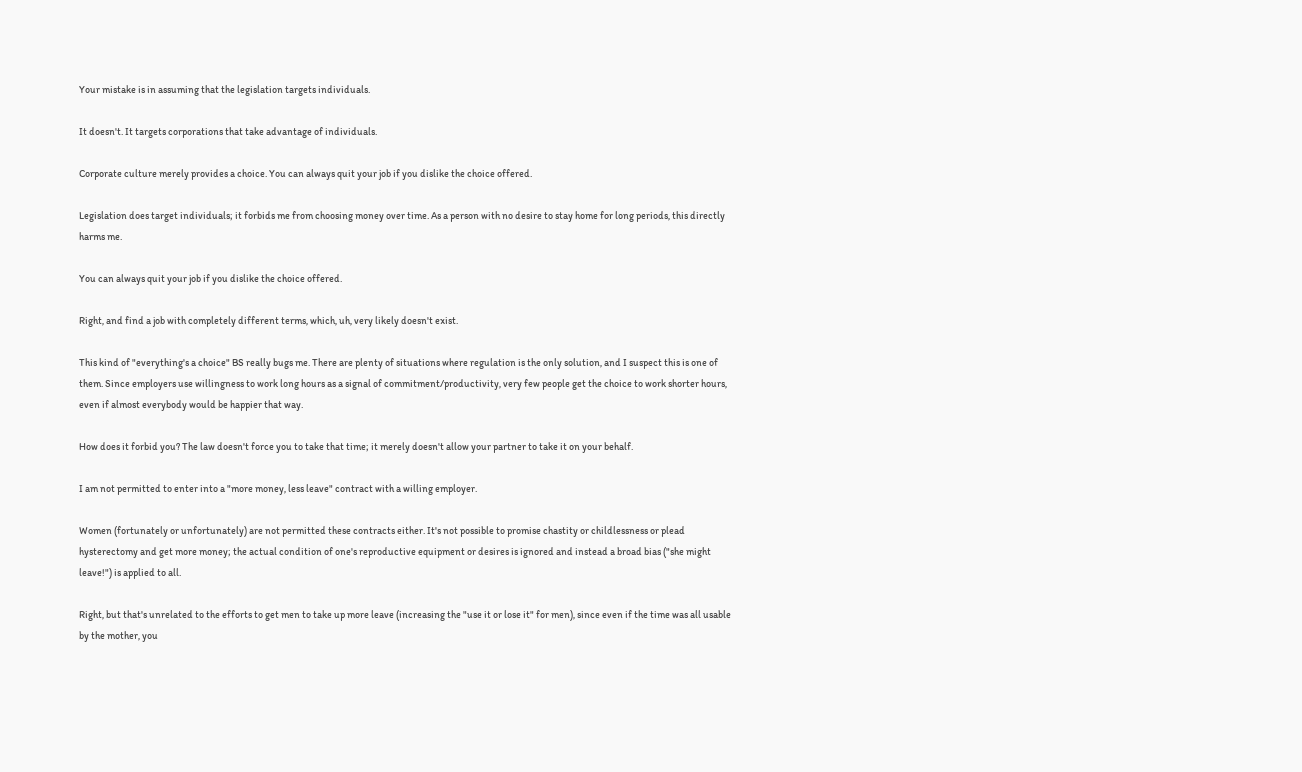Your mistake is in assuming that the legislation targets individuals.

It doesn't. It targets corporations that take advantage of individuals.

Corporate culture merely provides a choice. You can always quit your job if you dislike the choice offered.

Legislation does target individuals; it forbids me from choosing money over time. As a person with no desire to stay home for long periods, this directly harms me.

You can always quit your job if you dislike the choice offered.

Right, and find a job with completely different terms, which, uh, very likely doesn't exist.

This kind of "everything's a choice" BS really bugs me. There are plenty of situations where regulation is the only solution, and I suspect this is one of them. Since employers use willingness to work long hours as a signal of commitment/productivity, very few people get the choice to work shorter hours, even if almost everybody would be happier that way.

How does it forbid you? The law doesn't force you to take that time; it merely doesn't allow your partner to take it on your behalf.

I am not permitted to enter into a "more money, less leave" contract with a willing employer.

Women (fortunately or unfortunately) are not permitted these contracts either. It's not possible to promise chastity or childlessness or plead hysterectomy and get more money; the actual condition of one's reproductive equipment or desires is ignored and instead a broad bias ("she might leave!") is applied to all.

Right, but that's unrelated to the efforts to get men to take up more leave (increasing the "use it or lose it" for men), since even if the time was all usable by the mother, you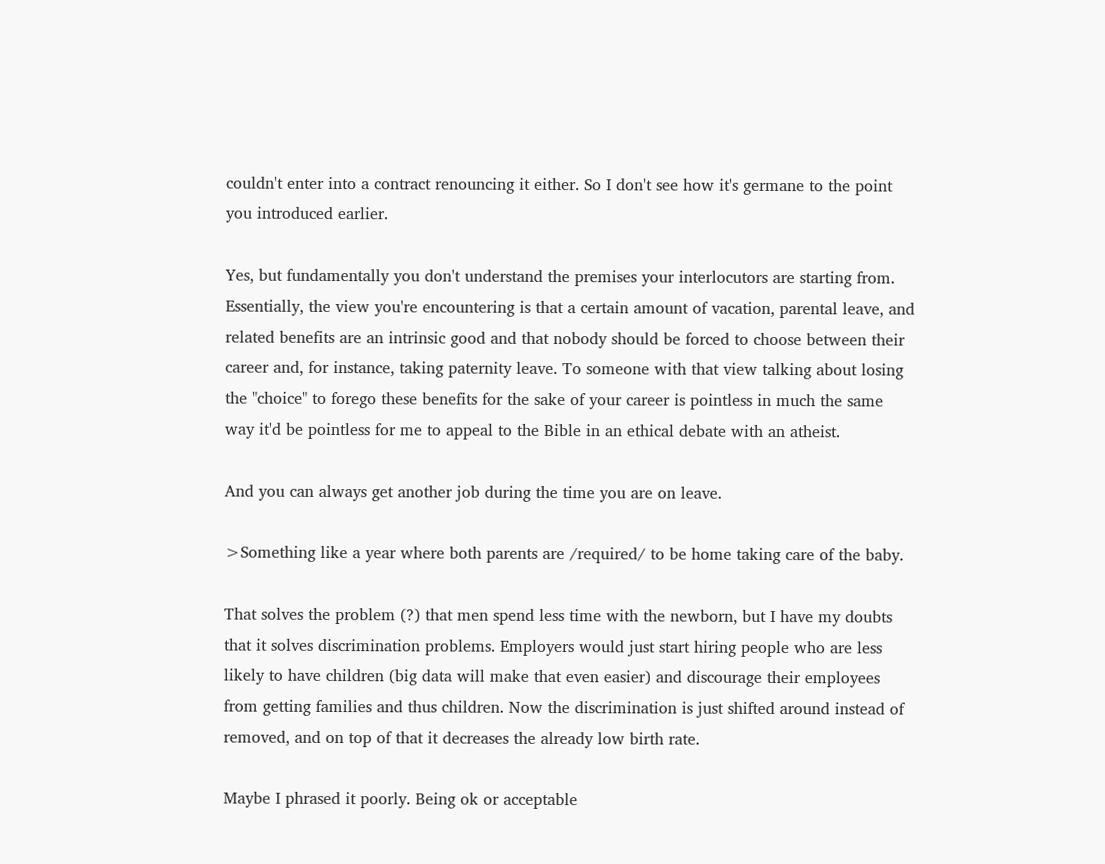couldn't enter into a contract renouncing it either. So I don't see how it's germane to the point you introduced earlier.

Yes, but fundamentally you don't understand the premises your interlocutors are starting from. Essentially, the view you're encountering is that a certain amount of vacation, parental leave, and related benefits are an intrinsic good and that nobody should be forced to choose between their career and, for instance, taking paternity leave. To someone with that view talking about losing the "choice" to forego these benefits for the sake of your career is pointless in much the same way it'd be pointless for me to appeal to the Bible in an ethical debate with an atheist.

And you can always get another job during the time you are on leave.

>Something like a year where both parents are /required/ to be home taking care of the baby.

That solves the problem (?) that men spend less time with the newborn, but I have my doubts that it solves discrimination problems. Employers would just start hiring people who are less likely to have children (big data will make that even easier) and discourage their employees from getting families and thus children. Now the discrimination is just shifted around instead of removed, and on top of that it decreases the already low birth rate.

Maybe I phrased it poorly. Being ok or acceptable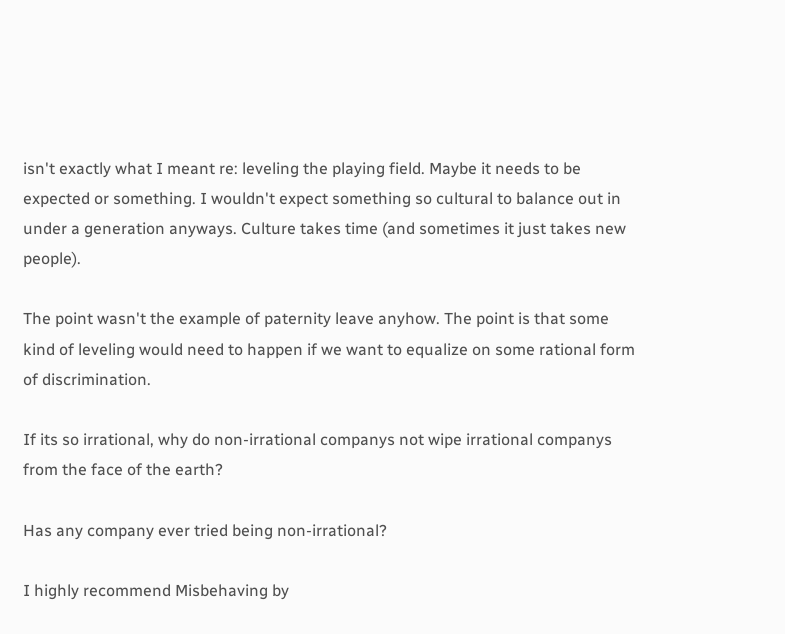isn't exactly what I meant re: leveling the playing field. Maybe it needs to be expected or something. I wouldn't expect something so cultural to balance out in under a generation anyways. Culture takes time (and sometimes it just takes new people).

The point wasn't the example of paternity leave anyhow. The point is that some kind of leveling would need to happen if we want to equalize on some rational form of discrimination.

If its so irrational, why do non-irrational companys not wipe irrational companys from the face of the earth?

Has any company ever tried being non-irrational?

I highly recommend Misbehaving by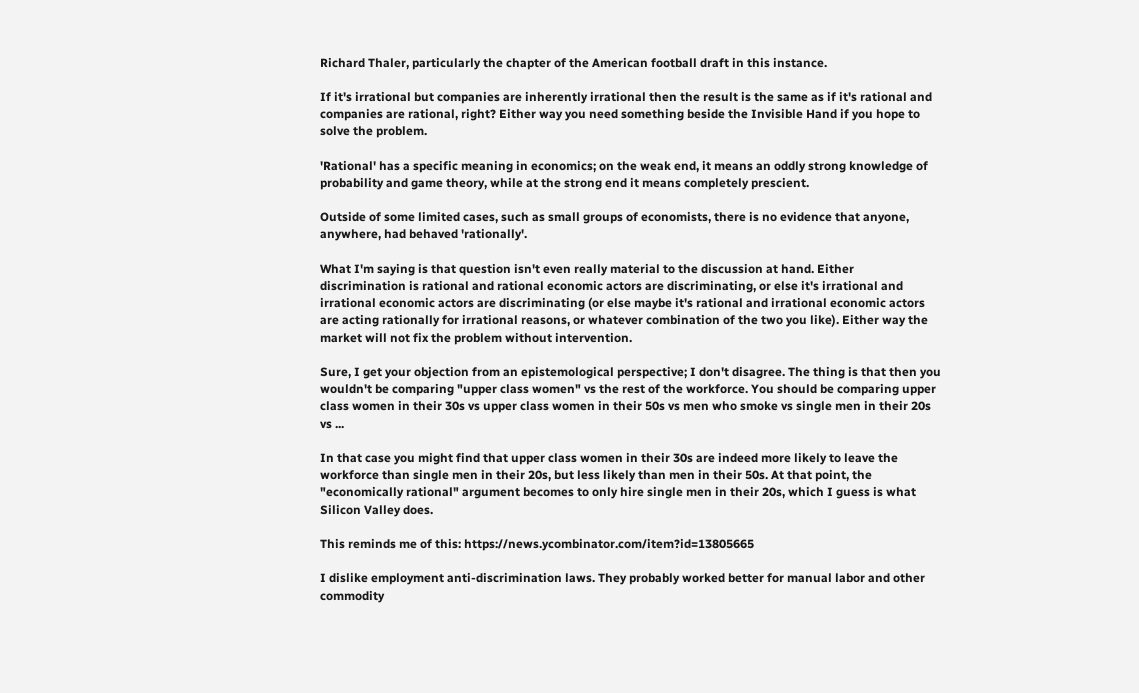Richard Thaler, particularly the chapter of the American football draft in this instance.

If it's irrational but companies are inherently irrational then the result is the same as if it's rational and companies are rational, right? Either way you need something beside the Invisible Hand if you hope to solve the problem.

'Rational' has a specific meaning in economics; on the weak end, it means an oddly strong knowledge of probability and game theory, while at the strong end it means completely prescient.

Outside of some limited cases, such as small groups of economists, there is no evidence that anyone, anywhere, had behaved 'rationally'.

What I'm saying is that question isn't even really material to the discussion at hand. Either discrimination is rational and rational economic actors are discriminating, or else it's irrational and irrational economic actors are discriminating (or else maybe it's rational and irrational economic actors are acting rationally for irrational reasons, or whatever combination of the two you like). Either way the market will not fix the problem without intervention.

Sure, I get your objection from an epistemological perspective; I don't disagree. The thing is that then you wouldn't be comparing "upper class women" vs the rest of the workforce. You should be comparing upper class women in their 30s vs upper class women in their 50s vs men who smoke vs single men in their 20s vs ...

In that case you might find that upper class women in their 30s are indeed more likely to leave the workforce than single men in their 20s, but less likely than men in their 50s. At that point, the "economically rational" argument becomes to only hire single men in their 20s, which I guess is what Silicon Valley does.

This reminds me of this: https://news.ycombinator.com/item?id=13805665

I dislike employment anti-discrimination laws. They probably worked better for manual labor and other commodity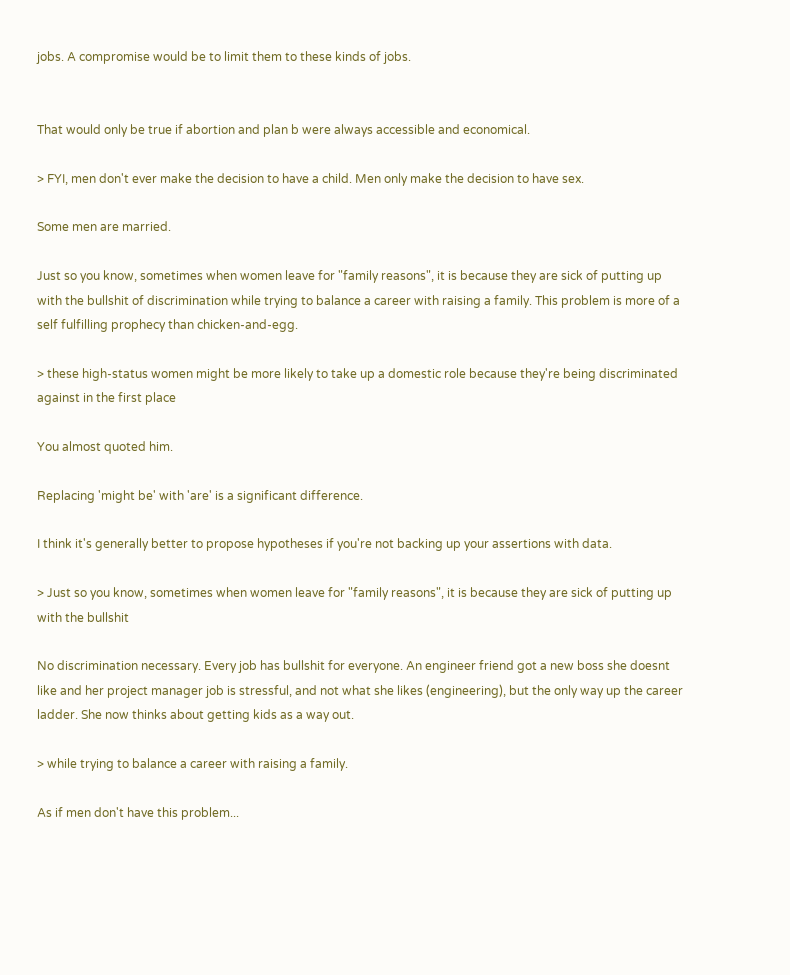jobs. A compromise would be to limit them to these kinds of jobs.


That would only be true if abortion and plan b were always accessible and economical.

> FYI, men don't ever make the decision to have a child. Men only make the decision to have sex.

Some men are married.

Just so you know, sometimes when women leave for "family reasons", it is because they are sick of putting up with the bullshit of discrimination while trying to balance a career with raising a family. This problem is more of a self fulfilling prophecy than chicken-and-egg.

> these high-status women might be more likely to take up a domestic role because they're being discriminated against in the first place

You almost quoted him.

Replacing 'might be' with 'are' is a significant difference.

I think it's generally better to propose hypotheses if you're not backing up your assertions with data.

> Just so you know, sometimes when women leave for "family reasons", it is because they are sick of putting up with the bullshit

No discrimination necessary. Every job has bullshit for everyone. An engineer friend got a new boss she doesnt like and her project manager job is stressful, and not what she likes (engineering), but the only way up the career ladder. She now thinks about getting kids as a way out.

> while trying to balance a career with raising a family.

As if men don't have this problem...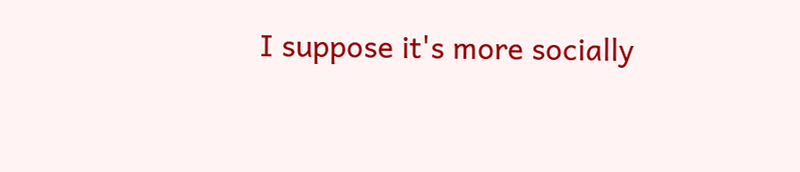I suppose it's more socially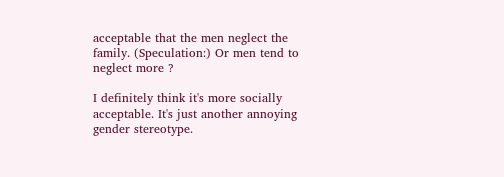acceptable that the men neglect the family. (Speculation:) Or men tend to neglect more ?

I definitely think it's more socially acceptable. It's just another annoying gender stereotype.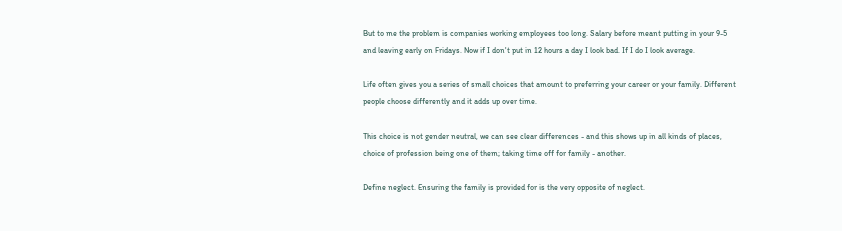But to me the problem is companies working employees too long. Salary before meant putting in your 9-5 and leaving early on Fridays. Now if I don't put in 12 hours a day I look bad. If I do I look average.

Life often gives you a series of small choices that amount to preferring your career or your family. Different people choose differently and it adds up over time.

This choice is not gender neutral, we can see clear differences - and this shows up in all kinds of places, choice of profession being one of them; taking time off for family - another.

Define neglect. Ensuring the family is provided for is the very opposite of neglect.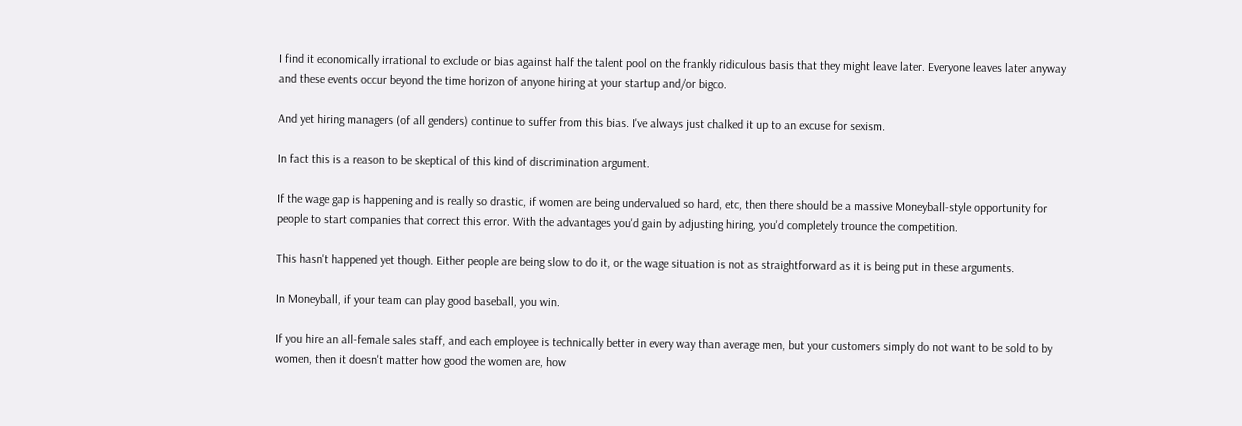I find it economically irrational to exclude or bias against half the talent pool on the frankly ridiculous basis that they might leave later. Everyone leaves later anyway and these events occur beyond the time horizon of anyone hiring at your startup and/or bigco.

And yet hiring managers (of all genders) continue to suffer from this bias. I've always just chalked it up to an excuse for sexism.

In fact this is a reason to be skeptical of this kind of discrimination argument.

If the wage gap is happening and is really so drastic, if women are being undervalued so hard, etc, then there should be a massive Moneyball-style opportunity for people to start companies that correct this error. With the advantages you'd gain by adjusting hiring, you'd completely trounce the competition.

This hasn't happened yet though. Either people are being slow to do it, or the wage situation is not as straightforward as it is being put in these arguments.

In Moneyball, if your team can play good baseball, you win.

If you hire an all-female sales staff, and each employee is technically better in every way than average men, but your customers simply do not want to be sold to by women, then it doesn't matter how good the women are, how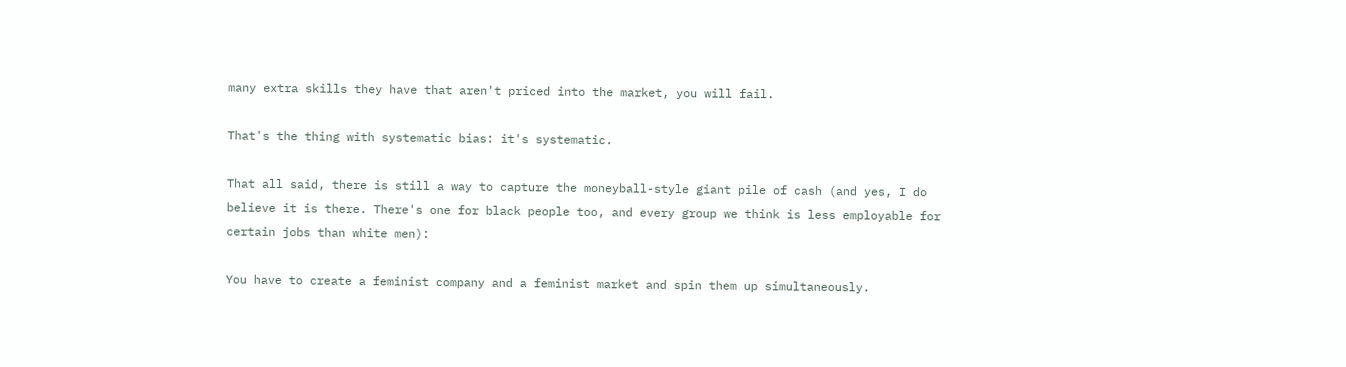many extra skills they have that aren't priced into the market, you will fail.

That's the thing with systematic bias: it's systematic.

That all said, there is still a way to capture the moneyball-style giant pile of cash (and yes, I do believe it is there. There's one for black people too, and every group we think is less employable for certain jobs than white men):

You have to create a feminist company and a feminist market and spin them up simultaneously.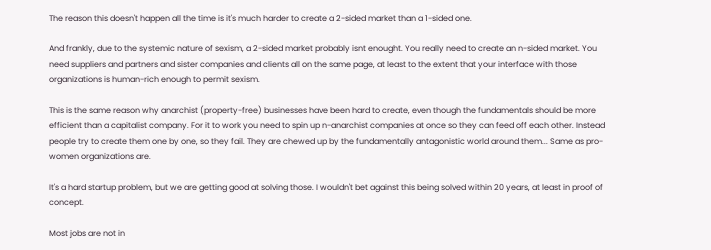The reason this doesn't happen all the time is it's much harder to create a 2-sided market than a 1-sided one.

And frankly, due to the systemic nature of sexism, a 2-sided market probably isnt enought. You really need to create an n-sided market. You need suppliers and partners and sister companies and clients all on the same page, at least to the extent that your interface with those organizations is human-rich enough to permit sexism.

This is the same reason why anarchist (property-free) businesses have been hard to create, even though the fundamentals should be more efficient than a capitalist company. For it to work you need to spin up n-anarchist companies at once so they can feed off each other. Instead people try to create them one by one, so they fail. They are chewed up by the fundamentally antagonistic world around them... Same as pro-women organizations are.

It's a hard startup problem, but we are getting good at solving those. I wouldn't bet against this being solved within 20 years, at least in proof of concept.

Most jobs are not in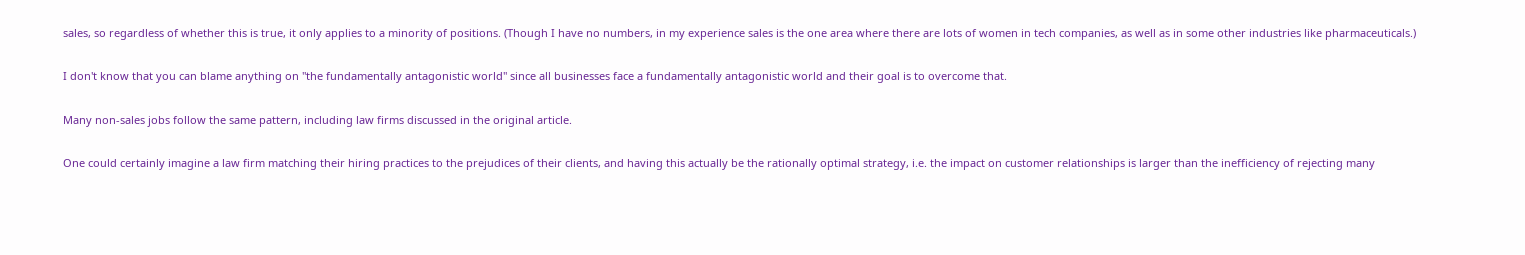sales, so regardless of whether this is true, it only applies to a minority of positions. (Though I have no numbers, in my experience sales is the one area where there are lots of women in tech companies, as well as in some other industries like pharmaceuticals.)

I don't know that you can blame anything on "the fundamentally antagonistic world" since all businesses face a fundamentally antagonistic world and their goal is to overcome that.

Many non-sales jobs follow the same pattern, including law firms discussed in the original article.

One could certainly imagine a law firm matching their hiring practices to the prejudices of their clients, and having this actually be the rationally optimal strategy, i.e. the impact on customer relationships is larger than the inefficiency of rejecting many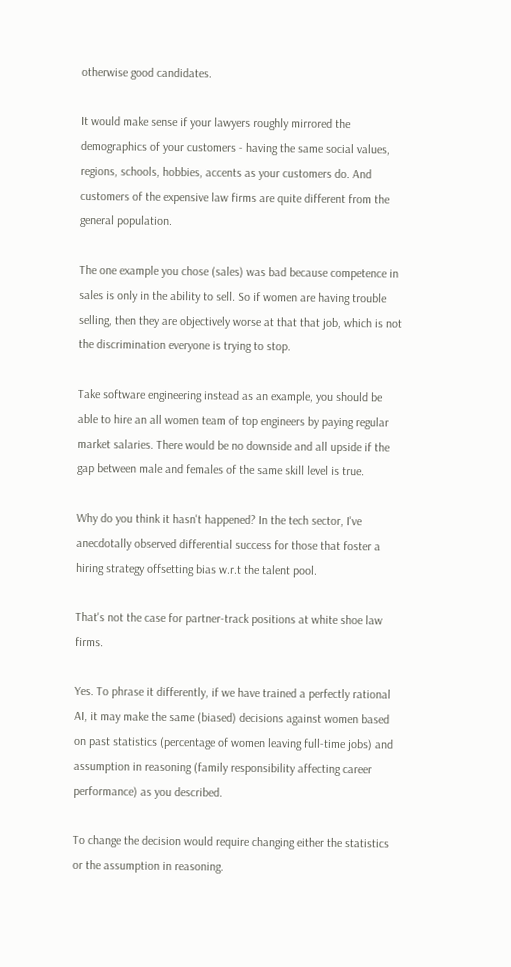otherwise good candidates.

It would make sense if your lawyers roughly mirrored the demographics of your customers - having the same social values, regions, schools, hobbies, accents as your customers do. And customers of the expensive law firms are quite different from the general population.

The one example you chose (sales) was bad because competence in sales is only in the ability to sell. So if women are having trouble selling, then they are objectively worse at that that job, which is not the discrimination everyone is trying to stop.

Take software engineering instead as an example, you should be able to hire an all women team of top engineers by paying regular market salaries. There would be no downside and all upside if the gap between male and females of the same skill level is true.

Why do you think it hasn't happened? In the tech sector, I've anecdotally observed differential success for those that foster a hiring strategy offsetting bias w.r.t the talent pool.

That's not the case for partner-track positions at white shoe law firms.

Yes. To phrase it differently, if we have trained a perfectly rational AI, it may make the same (biased) decisions against women based on past statistics (percentage of women leaving full-time jobs) and assumption in reasoning (family responsibility affecting career performance) as you described.

To change the decision would require changing either the statistics or the assumption in reasoning.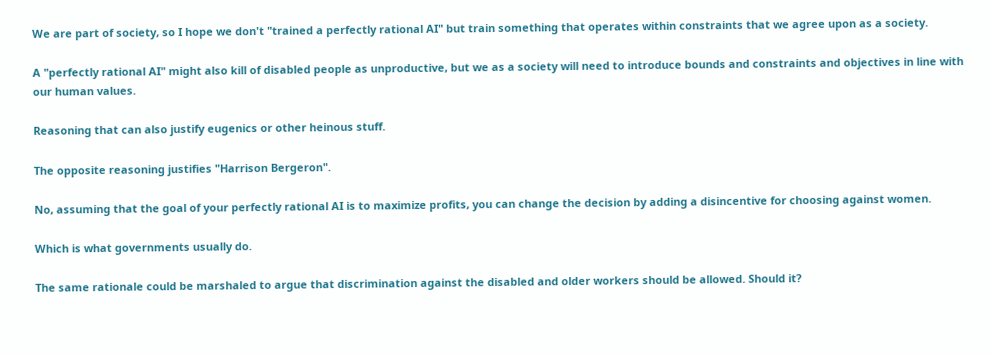We are part of society, so I hope we don't "trained a perfectly rational AI" but train something that operates within constraints that we agree upon as a society.

A "perfectly rational AI" might also kill of disabled people as unproductive, but we as a society will need to introduce bounds and constraints and objectives in line with our human values.

Reasoning that can also justify eugenics or other heinous stuff.

The opposite reasoning justifies "Harrison Bergeron".

No, assuming that the goal of your perfectly rational AI is to maximize profits, you can change the decision by adding a disincentive for choosing against women.

Which is what governments usually do.

The same rationale could be marshaled to argue that discrimination against the disabled and older workers should be allowed. Should it?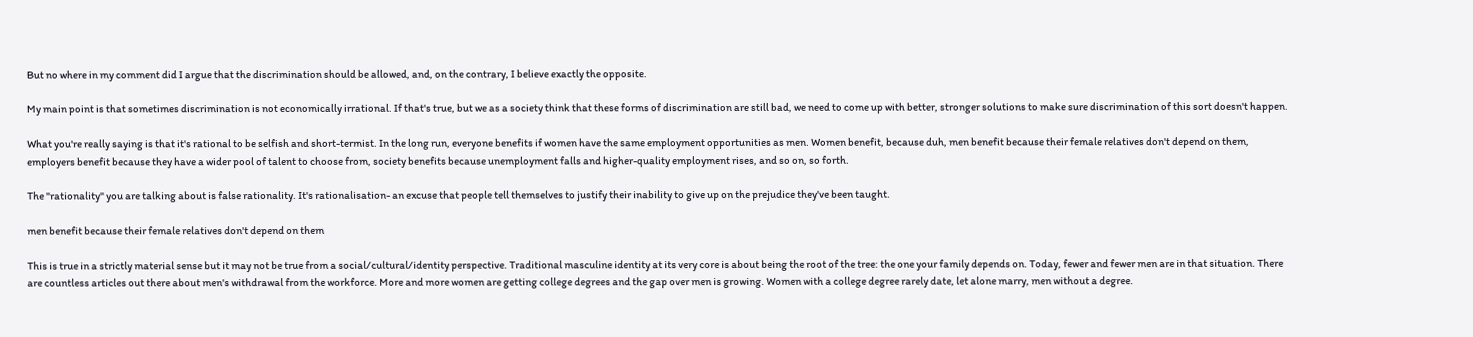But no where in my comment did I argue that the discrimination should be allowed, and, on the contrary, I believe exactly the opposite.

My main point is that sometimes discrimination is not economically irrational. If that's true, but we as a society think that these forms of discrimination are still bad, we need to come up with better, stronger solutions to make sure discrimination of this sort doesn't happen.

What you're really saying is that it's rational to be selfish and short-termist. In the long run, everyone benefits if women have the same employment opportunities as men. Women benefit, because duh, men benefit because their female relatives don't depend on them, employers benefit because they have a wider pool of talent to choose from, society benefits because unemployment falls and higher-quality employment rises, and so on, so forth.

The "rationality" you are talking about is false rationality. It's rationalisation- an excuse that people tell themselves to justify their inability to give up on the prejudice they've been taught.

men benefit because their female relatives don't depend on them

This is true in a strictly material sense but it may not be true from a social/cultural/identity perspective. Traditional masculine identity at its very core is about being the root of the tree: the one your family depends on. Today, fewer and fewer men are in that situation. There are countless articles out there about men's withdrawal from the workforce. More and more women are getting college degrees and the gap over men is growing. Women with a college degree rarely date, let alone marry, men without a degree.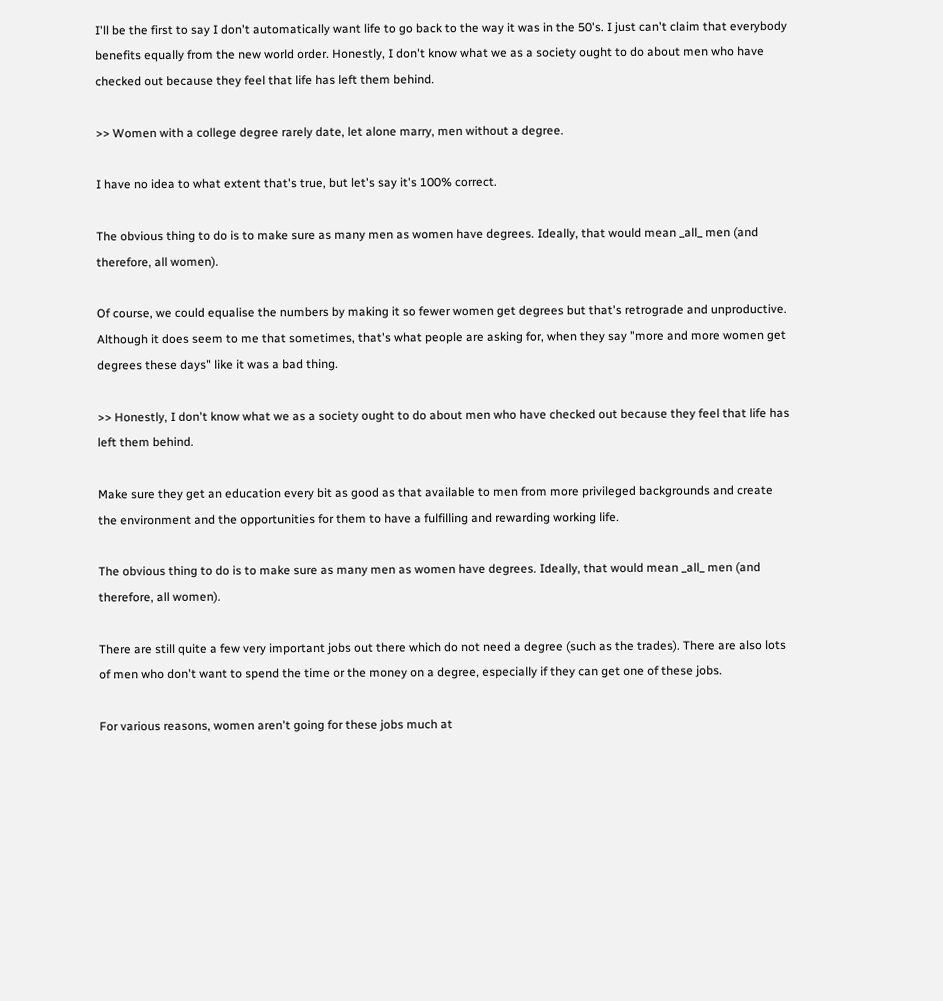I'll be the first to say I don't automatically want life to go back to the way it was in the 50's. I just can't claim that everybody benefits equally from the new world order. Honestly, I don't know what we as a society ought to do about men who have checked out because they feel that life has left them behind.

>> Women with a college degree rarely date, let alone marry, men without a degree.

I have no idea to what extent that's true, but let's say it's 100% correct.

The obvious thing to do is to make sure as many men as women have degrees. Ideally, that would mean _all_ men (and therefore, all women).

Of course, we could equalise the numbers by making it so fewer women get degrees but that's retrograde and unproductive. Although it does seem to me that sometimes, that's what people are asking for, when they say "more and more women get degrees these days" like it was a bad thing.

>> Honestly, I don't know what we as a society ought to do about men who have checked out because they feel that life has left them behind.

Make sure they get an education every bit as good as that available to men from more privileged backgrounds and create the environment and the opportunities for them to have a fulfilling and rewarding working life.

The obvious thing to do is to make sure as many men as women have degrees. Ideally, that would mean _all_ men (and therefore, all women).

There are still quite a few very important jobs out there which do not need a degree (such as the trades). There are also lots of men who don't want to spend the time or the money on a degree, especially if they can get one of these jobs.

For various reasons, women aren't going for these jobs much at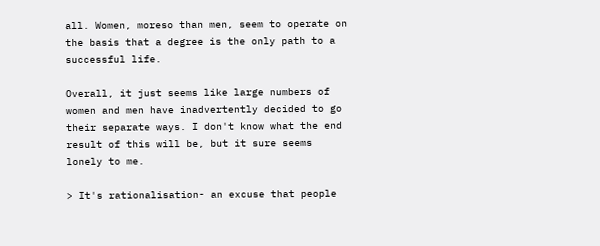all. Women, moreso than men, seem to operate on the basis that a degree is the only path to a successful life.

Overall, it just seems like large numbers of women and men have inadvertently decided to go their separate ways. I don't know what the end result of this will be, but it sure seems lonely to me.

> It's rationalisation- an excuse that people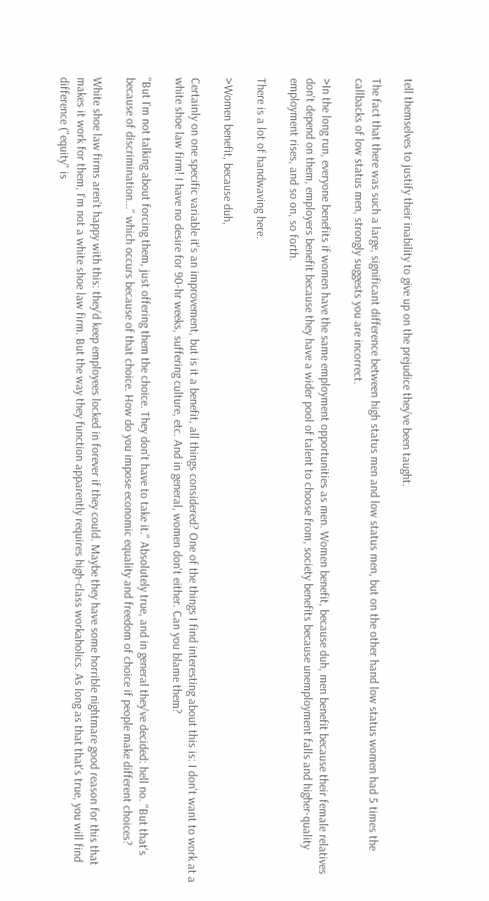tell themselves to justify their inability to give up on the prejudice they've been taught.

The fact that there was such a large, significant difference between high status men and low status men, but on the other hand low status women had 5 times the callbacks of low status men, strongly suggests you are incorrect.

>In the long run, everyone benefits if women have the same employment opportunities as men. Women benefit, because duh, men benefit because their female relatives don't depend on them, employers benefit because they have a wider pool of talent to choose from, society benefits because unemployment falls and higher-quality employment rises, and so on, so forth.

There is a lot of handwaving here.

>Women benefit, because duh,

Certainly on one specific variable it's an improvement, but is it a benefit, all things considered? One of the things I find interesting about this is: I don't want to work at a white shoe law firm! I have no desire for 90-hr weeks, suffering culture, etc. And in general, women don't either. Can you blame them?

"But I'm not talking about forcing them, just offering them the choice. They don't have to take it." Absolutely true, and in general they've decided: hell no. "But that's because of discrimination..." which occurs because of that choice. How do you impose economic equality and freedom of choice if people make different choices?

White shoe law firms aren't happy with this: they'd keep employees locked in forever if they could. Maybe they have some horrible nightmare good reason for this that makes it work for them, I'm not a white shoe law firm. But the way they function apparently requires high-class workaholics. As long as that that's true, you will find difference ("equity" is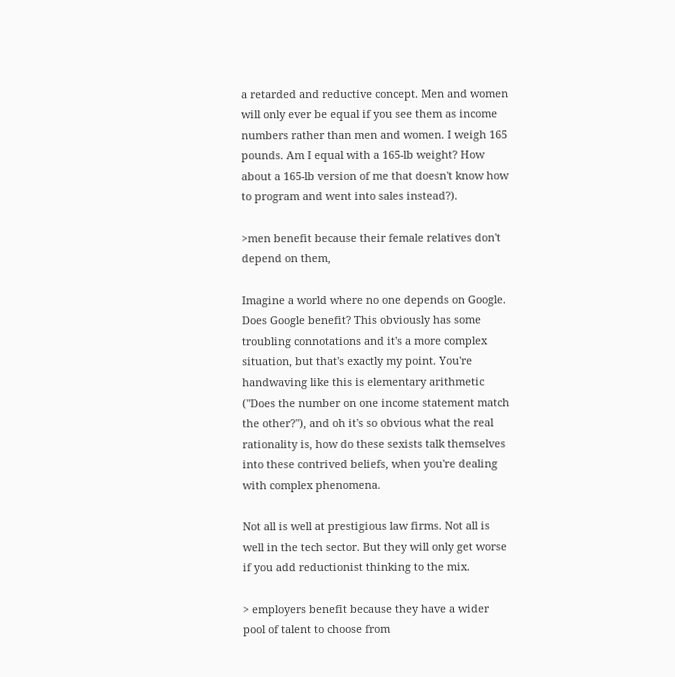a retarded and reductive concept. Men and women will only ever be equal if you see them as income numbers rather than men and women. I weigh 165 pounds. Am I equal with a 165-lb weight? How about a 165-lb version of me that doesn't know how to program and went into sales instead?).

>men benefit because their female relatives don't depend on them,

Imagine a world where no one depends on Google. Does Google benefit? This obviously has some troubling connotations and it's a more complex situation, but that's exactly my point. You're handwaving like this is elementary arithmetic ("Does the number on one income statement match the other?"), and oh it's so obvious what the real rationality is, how do these sexists talk themselves into these contrived beliefs, when you're dealing with complex phenomena.

Not all is well at prestigious law firms. Not all is well in the tech sector. But they will only get worse if you add reductionist thinking to the mix.

> employers benefit because they have a wider pool of talent to choose from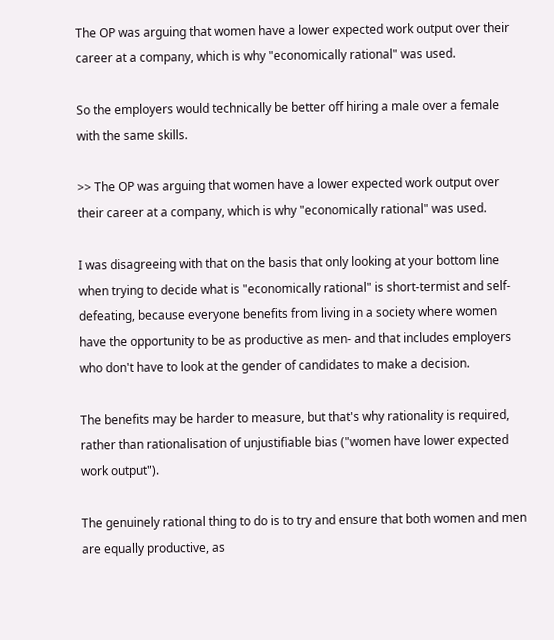The OP was arguing that women have a lower expected work output over their career at a company, which is why "economically rational" was used.

So the employers would technically be better off hiring a male over a female with the same skills.

>> The OP was arguing that women have a lower expected work output over their career at a company, which is why "economically rational" was used.

I was disagreeing with that on the basis that only looking at your bottom line when trying to decide what is "economically rational" is short-termist and self-defeating, because everyone benefits from living in a society where women have the opportunity to be as productive as men- and that includes employers who don't have to look at the gender of candidates to make a decision.

The benefits may be harder to measure, but that's why rationality is required, rather than rationalisation of unjustifiable bias ("women have lower expected work output").

The genuinely rational thing to do is to try and ensure that both women and men are equally productive, as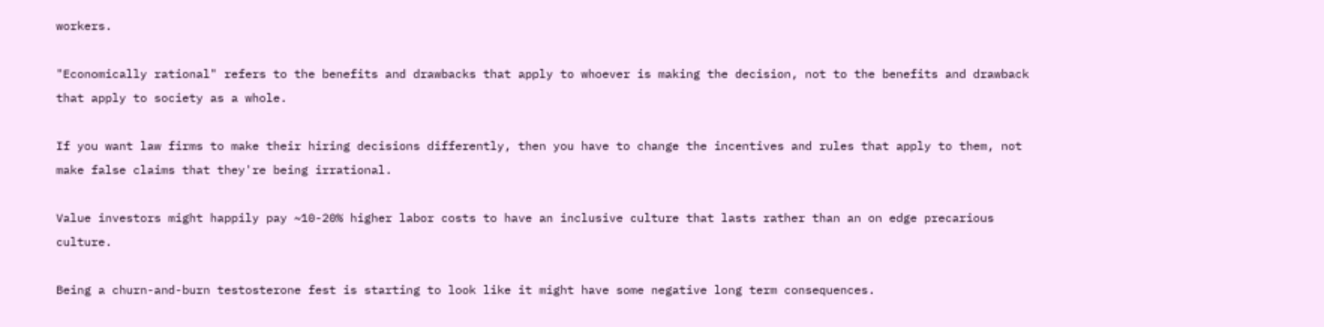workers.

"Economically rational" refers to the benefits and drawbacks that apply to whoever is making the decision, not to the benefits and drawback that apply to society as a whole.

If you want law firms to make their hiring decisions differently, then you have to change the incentives and rules that apply to them, not make false claims that they're being irrational.

Value investors might happily pay ~10-20% higher labor costs to have an inclusive culture that lasts rather than an on edge precarious culture.

Being a churn-and-burn testosterone fest is starting to look like it might have some negative long term consequences.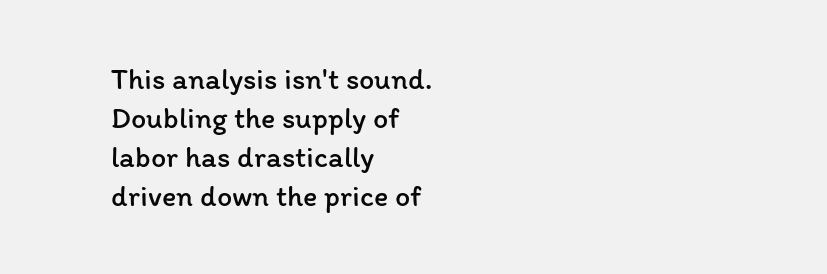This analysis isn't sound. Doubling the supply of labor has drastically driven down the price of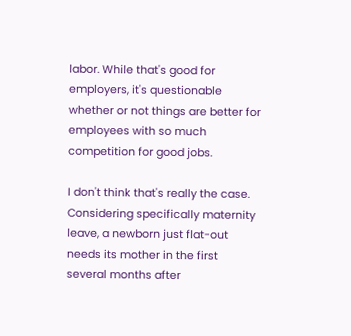labor. While that's good for employers, it's questionable whether or not things are better for employees with so much competition for good jobs.

I don't think that's really the case. Considering specifically maternity leave, a newborn just flat-out needs its mother in the first several months after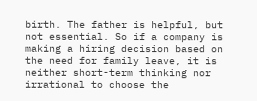birth. The father is helpful, but not essential. So if a company is making a hiring decision based on the need for family leave, it is neither short-term thinking nor irrational to choose the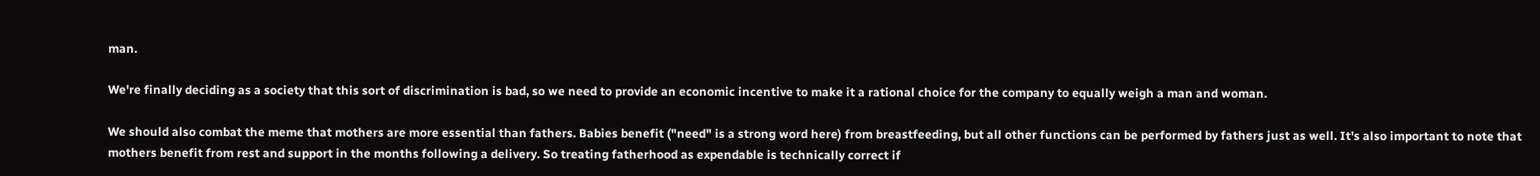man.

We're finally deciding as a society that this sort of discrimination is bad, so we need to provide an economic incentive to make it a rational choice for the company to equally weigh a man and woman.

We should also combat the meme that mothers are more essential than fathers. Babies benefit ("need" is a strong word here) from breastfeeding, but all other functions can be performed by fathers just as well. It's also important to note that mothers benefit from rest and support in the months following a delivery. So treating fatherhood as expendable is technically correct if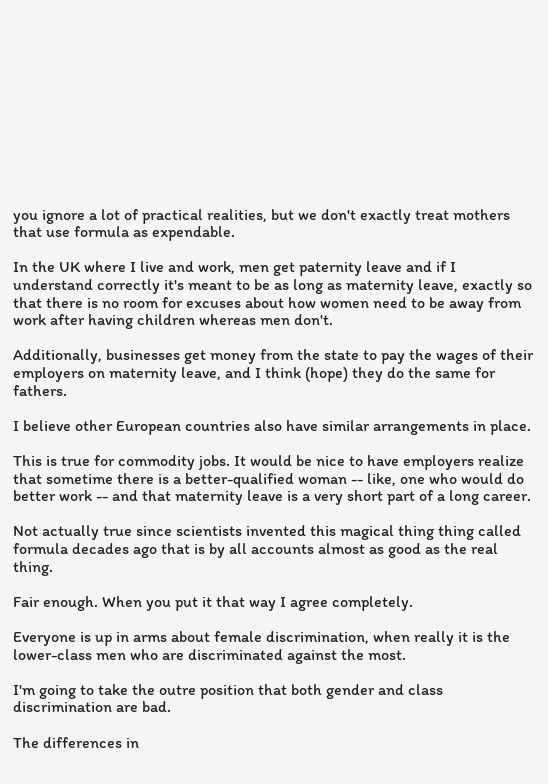you ignore a lot of practical realities, but we don't exactly treat mothers that use formula as expendable.

In the UK where I live and work, men get paternity leave and if I understand correctly it's meant to be as long as maternity leave, exactly so that there is no room for excuses about how women need to be away from work after having children whereas men don't.

Additionally, businesses get money from the state to pay the wages of their employers on maternity leave, and I think (hope) they do the same for fathers.

I believe other European countries also have similar arrangements in place.

This is true for commodity jobs. It would be nice to have employers realize that sometime there is a better-qualified woman -- like, one who would do better work -- and that maternity leave is a very short part of a long career.

Not actually true since scientists invented this magical thing thing called formula decades ago that is by all accounts almost as good as the real thing.

Fair enough. When you put it that way I agree completely.

Everyone is up in arms about female discrimination, when really it is the lower-class men who are discriminated against the most.

I'm going to take the outre position that both gender and class discrimination are bad.

The differences in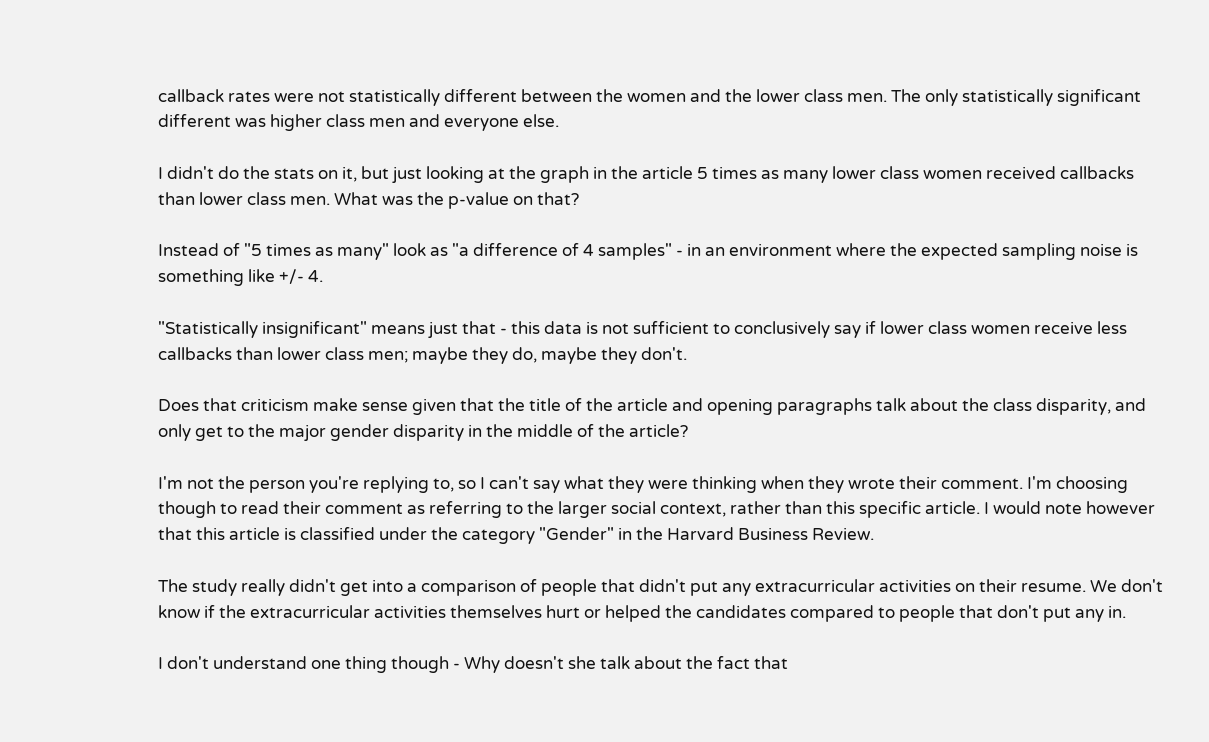callback rates were not statistically different between the women and the lower class men. The only statistically significant different was higher class men and everyone else.

I didn't do the stats on it, but just looking at the graph in the article 5 times as many lower class women received callbacks than lower class men. What was the p-value on that?

Instead of "5 times as many" look as "a difference of 4 samples" - in an environment where the expected sampling noise is something like +/- 4.

"Statistically insignificant" means just that - this data is not sufficient to conclusively say if lower class women receive less callbacks than lower class men; maybe they do, maybe they don't.

Does that criticism make sense given that the title of the article and opening paragraphs talk about the class disparity, and only get to the major gender disparity in the middle of the article?

I'm not the person you're replying to, so I can't say what they were thinking when they wrote their comment. I'm choosing though to read their comment as referring to the larger social context, rather than this specific article. I would note however that this article is classified under the category "Gender" in the Harvard Business Review.

The study really didn't get into a comparison of people that didn't put any extracurricular activities on their resume. We don't know if the extracurricular activities themselves hurt or helped the candidates compared to people that don't put any in.

I don't understand one thing though - Why doesn't she talk about the fact that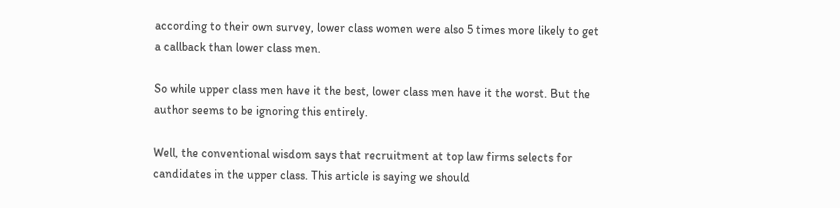according to their own survey, lower class women were also 5 times more likely to get a callback than lower class men.

So while upper class men have it the best, lower class men have it the worst. But the author seems to be ignoring this entirely.

Well, the conventional wisdom says that recruitment at top law firms selects for candidates in the upper class. This article is saying we should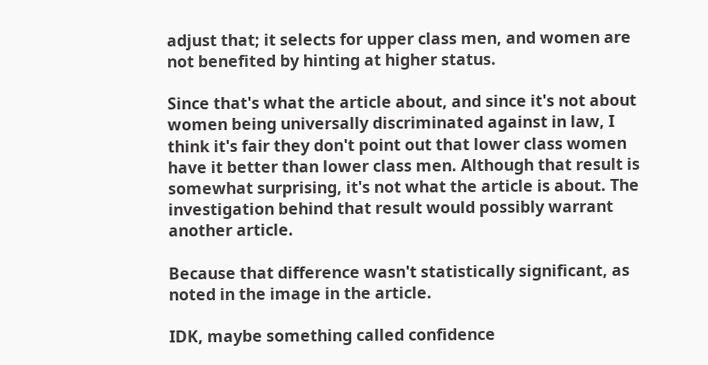adjust that; it selects for upper class men, and women are not benefited by hinting at higher status.

Since that's what the article about, and since it's not about women being universally discriminated against in law, I think it's fair they don't point out that lower class women have it better than lower class men. Although that result is somewhat surprising, it's not what the article is about. The investigation behind that result would possibly warrant another article.

Because that difference wasn't statistically significant, as noted in the image in the article.

IDK, maybe something called confidence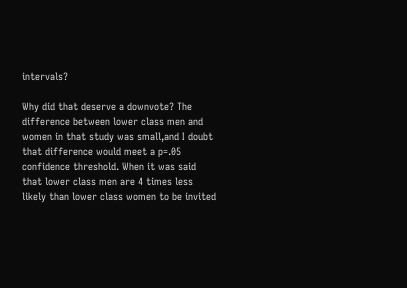intervals?

Why did that deserve a downvote? The difference between lower class men and women in that study was small,and I doubt that difference would meet a p=.05 confidence threshold. When it was said that lower class men are 4 times less likely than lower class women to be invited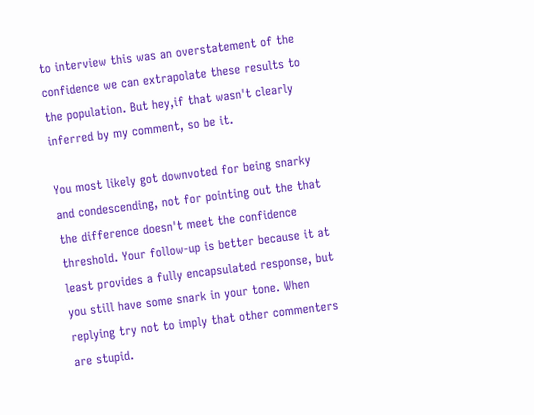to interview this was an overstatement of the confidence we can extrapolate these results to the population. But hey,if that wasn't clearly inferred by my comment, so be it.

You most likely got downvoted for being snarky and condescending, not for pointing out the that the difference doesn't meet the confidence threshold. Your follow-up is better because it at least provides a fully encapsulated response, but you still have some snark in your tone. When replying try not to imply that other commenters are stupid.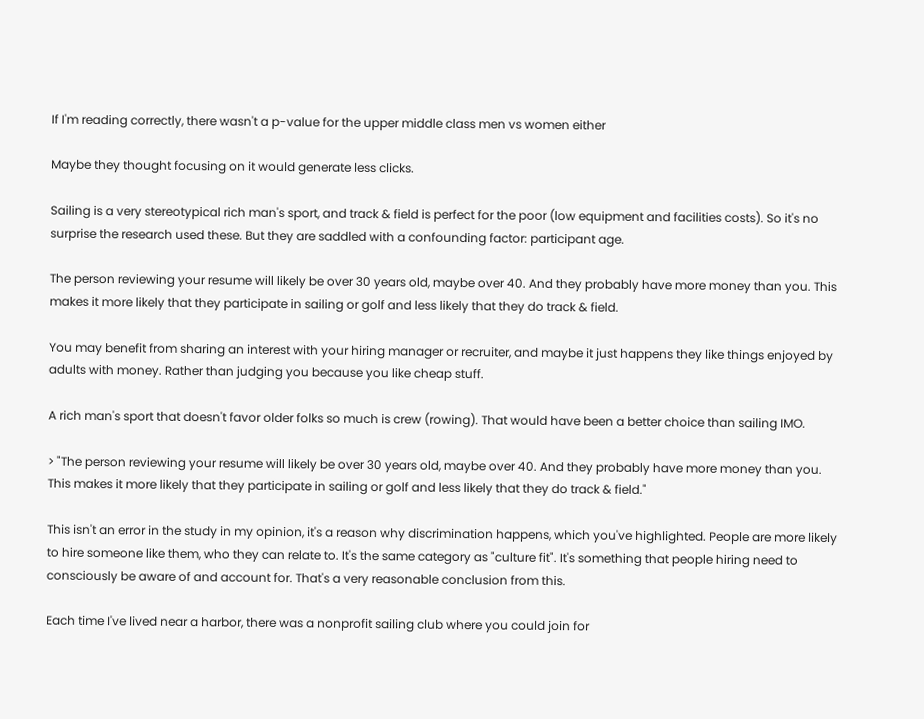If I'm reading correctly, there wasn't a p-value for the upper middle class men vs women either

Maybe they thought focusing on it would generate less clicks.

Sailing is a very stereotypical rich man's sport, and track & field is perfect for the poor (low equipment and facilities costs). So it's no surprise the research used these. But they are saddled with a confounding factor: participant age.

The person reviewing your resume will likely be over 30 years old, maybe over 40. And they probably have more money than you. This makes it more likely that they participate in sailing or golf and less likely that they do track & field.

You may benefit from sharing an interest with your hiring manager or recruiter, and maybe it just happens they like things enjoyed by adults with money. Rather than judging you because you like cheap stuff.

A rich man's sport that doesn't favor older folks so much is crew (rowing). That would have been a better choice than sailing IMO.

> "The person reviewing your resume will likely be over 30 years old, maybe over 40. And they probably have more money than you. This makes it more likely that they participate in sailing or golf and less likely that they do track & field."

This isn't an error in the study in my opinion, it's a reason why discrimination happens, which you've highlighted. People are more likely to hire someone like them, who they can relate to. It's the same category as "culture fit". It's something that people hiring need to consciously be aware of and account for. That's a very reasonable conclusion from this.

Each time I've lived near a harbor, there was a nonprofit sailing club where you could join for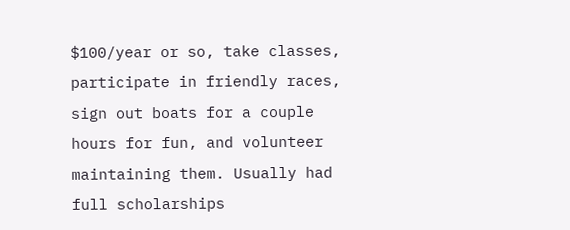$100/year or so, take classes, participate in friendly races, sign out boats for a couple hours for fun, and volunteer maintaining them. Usually had full scholarships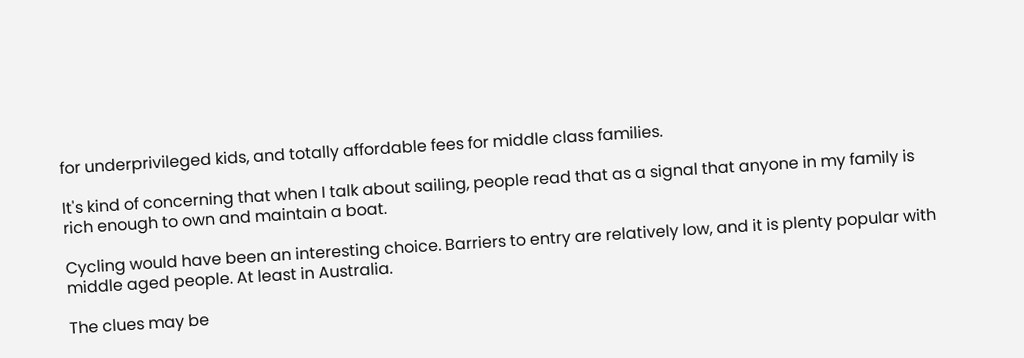for underprivileged kids, and totally affordable fees for middle class families.

It's kind of concerning that when I talk about sailing, people read that as a signal that anyone in my family is rich enough to own and maintain a boat.

Cycling would have been an interesting choice. Barriers to entry are relatively low, and it is plenty popular with middle aged people. At least in Australia.

The clues may be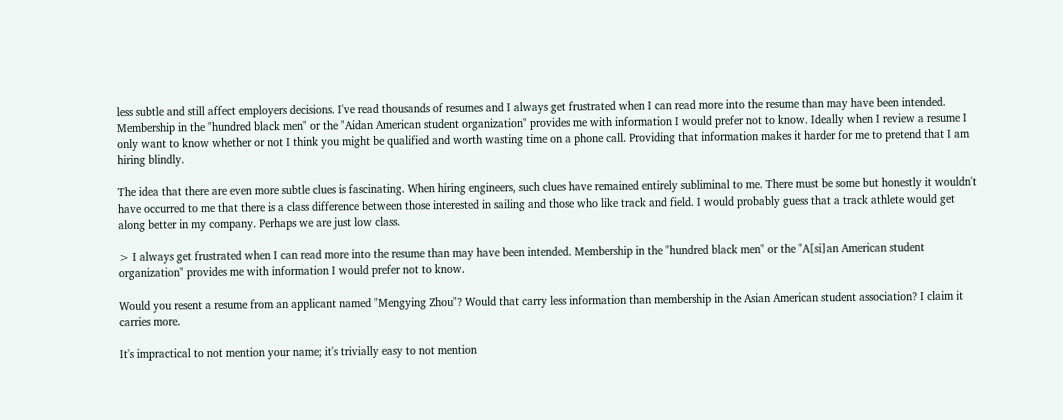less subtle and still affect employers decisions. I've read thousands of resumes and I always get frustrated when I can read more into the resume than may have been intended. Membership in the "hundred black men" or the "Aidan American student organization" provides me with information I would prefer not to know. Ideally when I review a resume I only want to know whether or not I think you might be qualified and worth wasting time on a phone call. Providing that information makes it harder for me to pretend that I am hiring blindly.

The idea that there are even more subtle clues is fascinating. When hiring engineers, such clues have remained entirely subliminal to me. There must be some but honestly it wouldn't have occurred to me that there is a class difference between those interested in sailing and those who like track and field. I would probably guess that a track athlete would get along better in my company. Perhaps we are just low class.

> I always get frustrated when I can read more into the resume than may have been intended. Membership in the "hundred black men" or the "A[si]an American student organization" provides me with information I would prefer not to know.

Would you resent a resume from an applicant named "Mengying Zhou"? Would that carry less information than membership in the Asian American student association? I claim it carries more.

It's impractical to not mention your name; it's trivially easy to not mention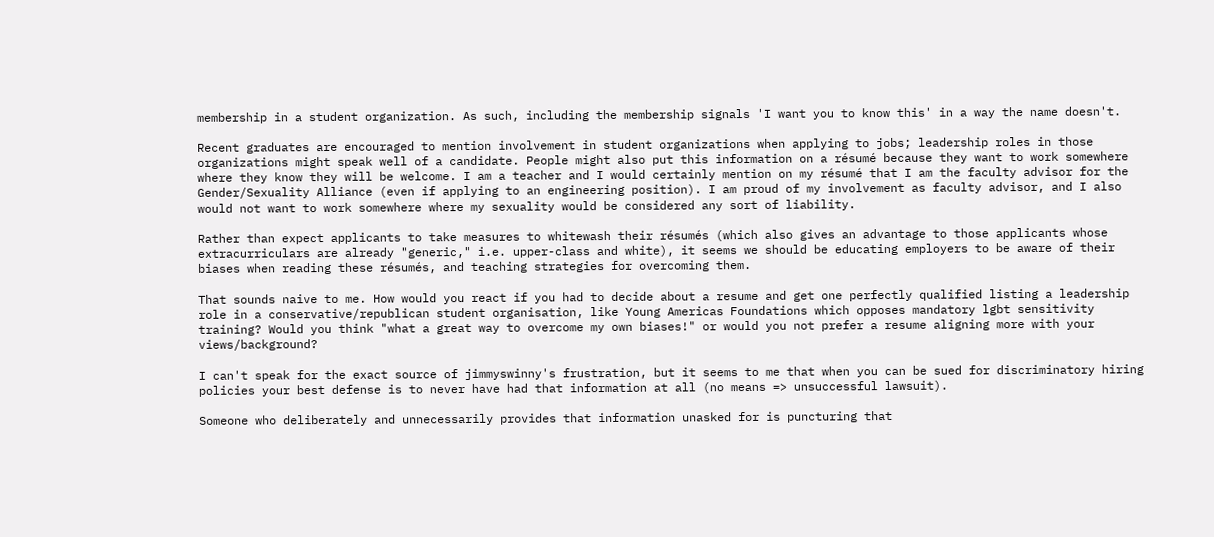membership in a student organization. As such, including the membership signals 'I want you to know this' in a way the name doesn't.

Recent graduates are encouraged to mention involvement in student organizations when applying to jobs; leadership roles in those organizations might speak well of a candidate. People might also put this information on a résumé because they want to work somewhere where they know they will be welcome. I am a teacher and I would certainly mention on my résumé that I am the faculty advisor for the Gender/Sexuality Alliance (even if applying to an engineering position). I am proud of my involvement as faculty advisor, and I also would not want to work somewhere where my sexuality would be considered any sort of liability.

Rather than expect applicants to take measures to whitewash their résumés (which also gives an advantage to those applicants whose extracurriculars are already "generic," i.e. upper-class and white), it seems we should be educating employers to be aware of their biases when reading these résumés, and teaching strategies for overcoming them.

That sounds naive to me. How would you react if you had to decide about a resume and get one perfectly qualified listing a leadership role in a conservative/republican student organisation, like Young Americas Foundations which opposes mandatory lgbt sensitivity training? Would you think "what a great way to overcome my own biases!" or would you not prefer a resume aligning more with your views/background?

I can't speak for the exact source of jimmyswinny's frustration, but it seems to me that when you can be sued for discriminatory hiring policies your best defense is to never have had that information at all (no means => unsuccessful lawsuit).

Someone who deliberately and unnecessarily provides that information unasked for is puncturing that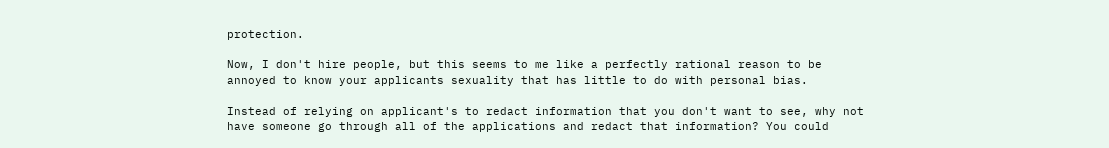protection.

Now, I don't hire people, but this seems to me like a perfectly rational reason to be annoyed to know your applicants sexuality that has little to do with personal bias.

Instead of relying on applicant's to redact information that you don't want to see, why not have someone go through all of the applications and redact that information? You could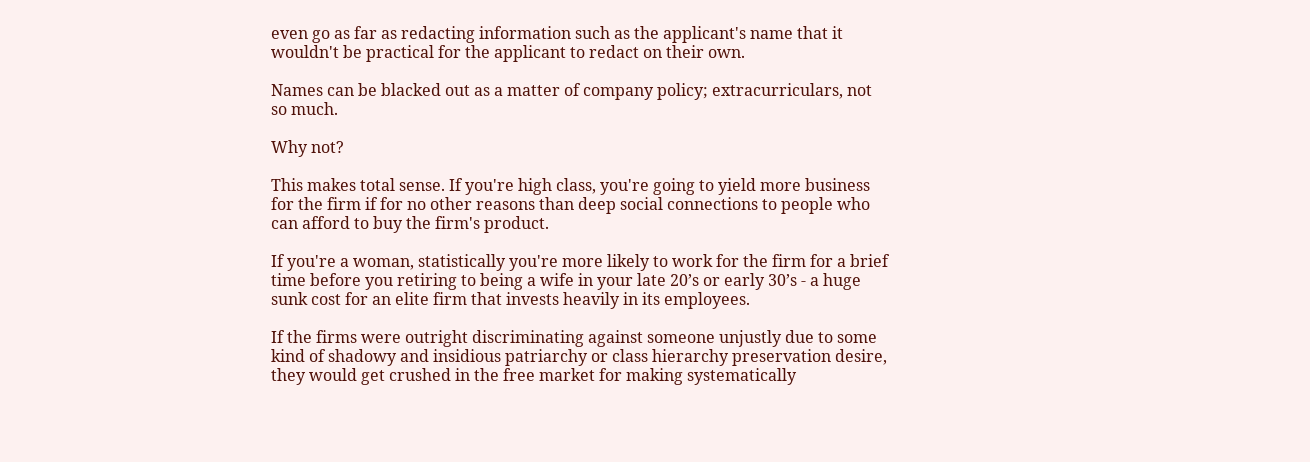even go as far as redacting information such as the applicant's name that it wouldn't be practical for the applicant to redact on their own.

Names can be blacked out as a matter of company policy; extracurriculars, not so much.

Why not?

This makes total sense. If you're high class, you're going to yield more business for the firm if for no other reasons than deep social connections to people who can afford to buy the firm's product.

If you're a woman, statistically you're more likely to work for the firm for a brief time before you retiring to being a wife in your late 20’s or early 30’s - a huge sunk cost for an elite firm that invests heavily in its employees.

If the firms were outright discriminating against someone unjustly due to some kind of shadowy and insidious patriarchy or class hierarchy preservation desire, they would get crushed in the free market for making systematically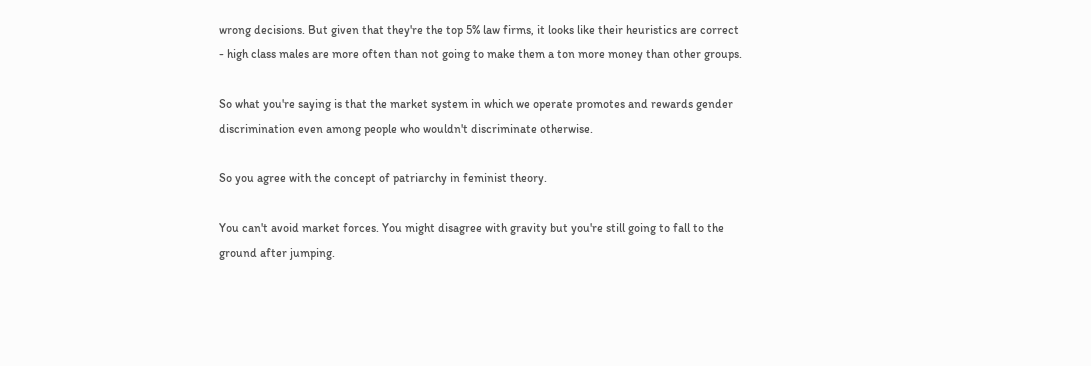wrong decisions. But given that they're the top 5% law firms, it looks like their heuristics are correct - high class males are more often than not going to make them a ton more money than other groups.

So what you're saying is that the market system in which we operate promotes and rewards gender discrimination even among people who wouldn't discriminate otherwise.

So you agree with the concept of patriarchy in feminist theory.

You can't avoid market forces. You might disagree with gravity but you're still going to fall to the ground after jumping.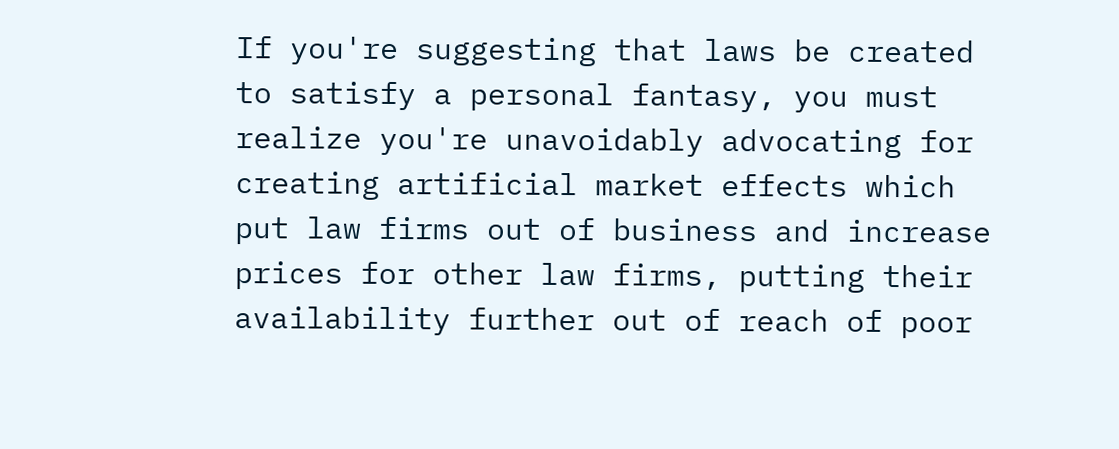If you're suggesting that laws be created to satisfy a personal fantasy, you must realize you're unavoidably advocating for creating artificial market effects which put law firms out of business and increase prices for other law firms, putting their availability further out of reach of poor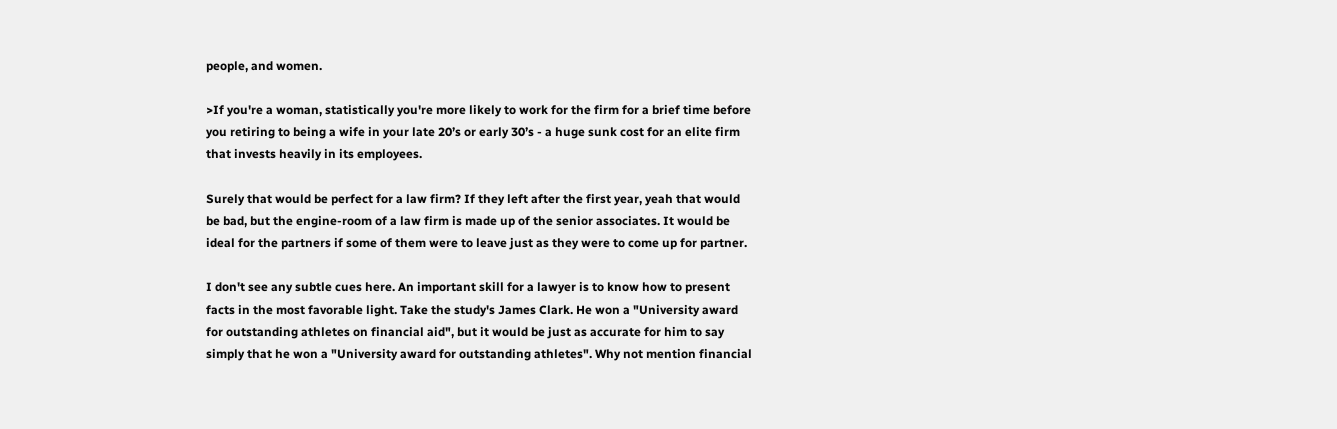people, and women.

>If you're a woman, statistically you're more likely to work for the firm for a brief time before you retiring to being a wife in your late 20’s or early 30’s - a huge sunk cost for an elite firm that invests heavily in its employees.

Surely that would be perfect for a law firm? If they left after the first year, yeah that would be bad, but the engine-room of a law firm is made up of the senior associates. It would be ideal for the partners if some of them were to leave just as they were to come up for partner.

I don't see any subtle cues here. An important skill for a lawyer is to know how to present facts in the most favorable light. Take the study's James Clark. He won a "University award for outstanding athletes on financial aid", but it would be just as accurate for him to say simply that he won a "University award for outstanding athletes". Why not mention financial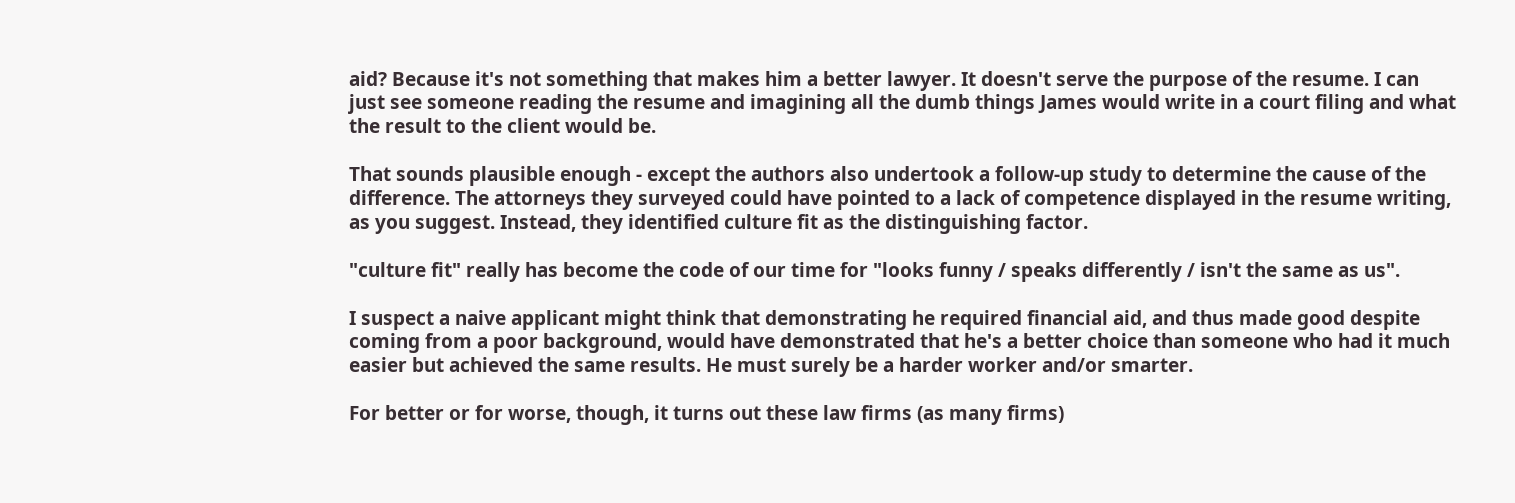aid? Because it's not something that makes him a better lawyer. It doesn't serve the purpose of the resume. I can just see someone reading the resume and imagining all the dumb things James would write in a court filing and what the result to the client would be.

That sounds plausible enough - except the authors also undertook a follow-up study to determine the cause of the difference. The attorneys they surveyed could have pointed to a lack of competence displayed in the resume writing, as you suggest. Instead, they identified culture fit as the distinguishing factor.

"culture fit" really has become the code of our time for "looks funny / speaks differently / isn't the same as us".

I suspect a naive applicant might think that demonstrating he required financial aid, and thus made good despite coming from a poor background, would have demonstrated that he's a better choice than someone who had it much easier but achieved the same results. He must surely be a harder worker and/or smarter.

For better or for worse, though, it turns out these law firms (as many firms)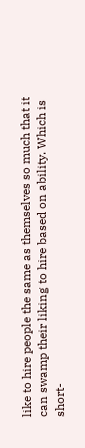like to hire people the same as themselves so much that it can swamp their liking to hire based on ability. Which is short-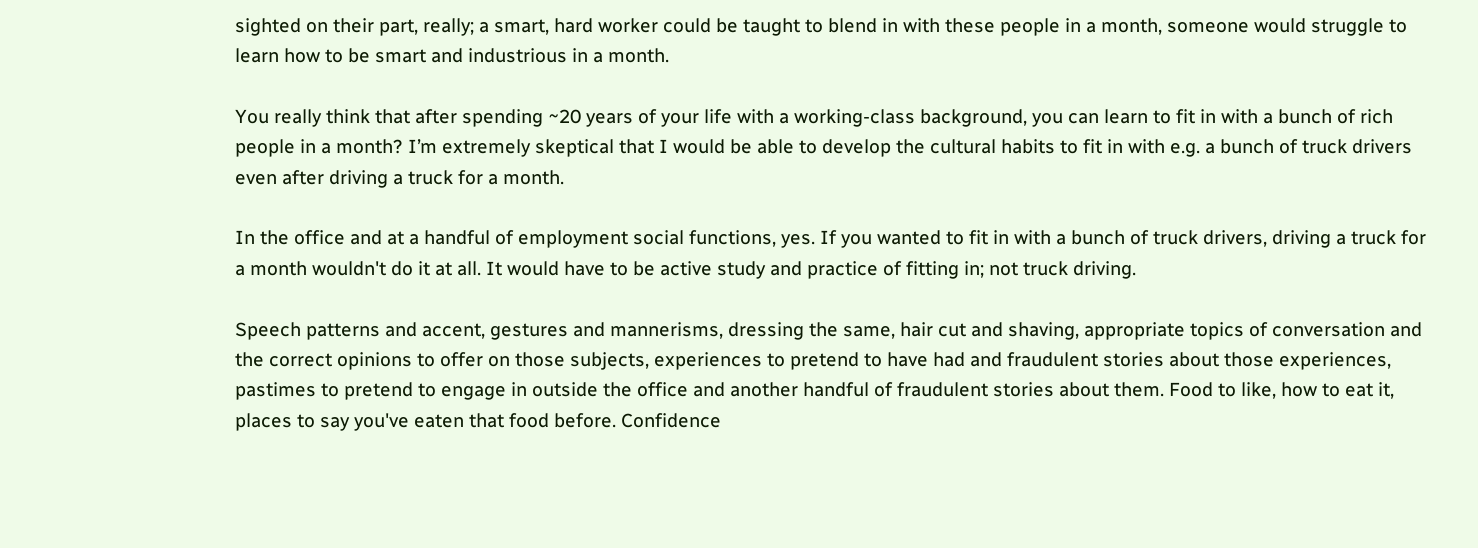sighted on their part, really; a smart, hard worker could be taught to blend in with these people in a month, someone would struggle to learn how to be smart and industrious in a month.

You really think that after spending ~20 years of your life with a working-class background, you can learn to fit in with a bunch of rich people in a month? I’m extremely skeptical that I would be able to develop the cultural habits to fit in with e.g. a bunch of truck drivers even after driving a truck for a month.

In the office and at a handful of employment social functions, yes. If you wanted to fit in with a bunch of truck drivers, driving a truck for a month wouldn't do it at all. It would have to be active study and practice of fitting in; not truck driving.

Speech patterns and accent, gestures and mannerisms, dressing the same, hair cut and shaving, appropriate topics of conversation and the correct opinions to offer on those subjects, experiences to pretend to have had and fraudulent stories about those experiences, pastimes to pretend to engage in outside the office and another handful of fraudulent stories about them. Food to like, how to eat it, places to say you've eaten that food before. Confidence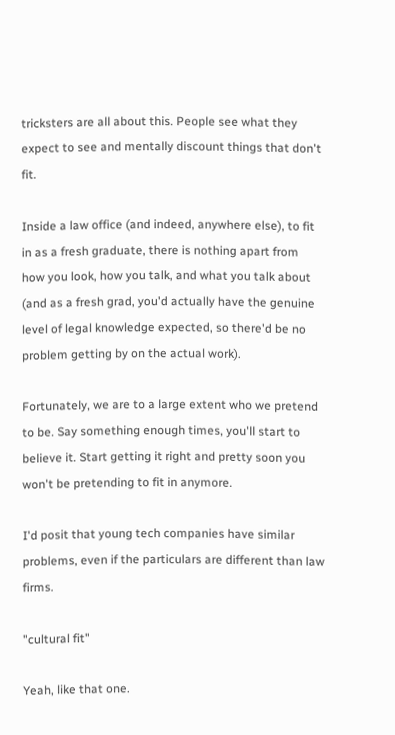tricksters are all about this. People see what they expect to see and mentally discount things that don't fit.

Inside a law office (and indeed, anywhere else), to fit in as a fresh graduate, there is nothing apart from how you look, how you talk, and what you talk about (and as a fresh grad, you'd actually have the genuine level of legal knowledge expected, so there'd be no problem getting by on the actual work).

Fortunately, we are to a large extent who we pretend to be. Say something enough times, you'll start to believe it. Start getting it right and pretty soon you won't be pretending to fit in anymore.

I'd posit that young tech companies have similar problems, even if the particulars are different than law firms.

"cultural fit"

Yeah, like that one.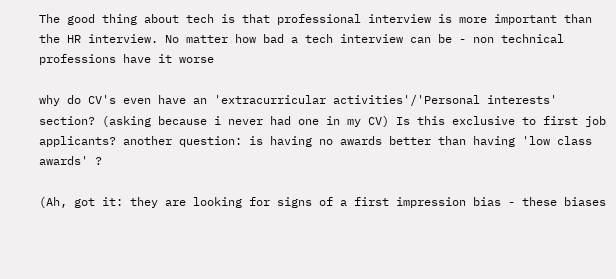The good thing about tech is that professional interview is more important than the HR interview. No matter how bad a tech interview can be - non technical professions have it worse

why do CV's even have an 'extracurricular activities'/'Personal interests' section? (asking because i never had one in my CV) Is this exclusive to first job applicants? another question: is having no awards better than having 'low class awards' ?

(Ah, got it: they are looking for signs of a first impression bias - these biases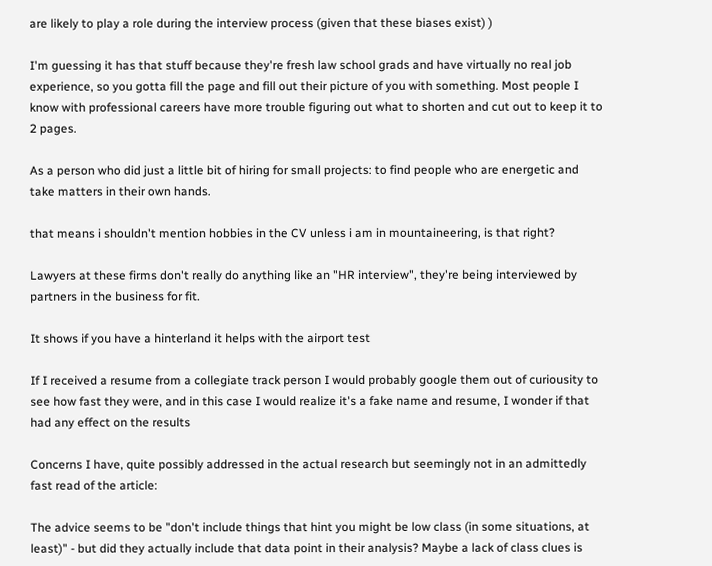are likely to play a role during the interview process (given that these biases exist) )

I'm guessing it has that stuff because they're fresh law school grads and have virtually no real job experience, so you gotta fill the page and fill out their picture of you with something. Most people I know with professional careers have more trouble figuring out what to shorten and cut out to keep it to 2 pages.

As a person who did just a little bit of hiring for small projects: to find people who are energetic and take matters in their own hands.

that means i shouldn't mention hobbies in the CV unless i am in mountaineering, is that right?

Lawyers at these firms don't really do anything like an "HR interview", they're being interviewed by partners in the business for fit.

It shows if you have a hinterland it helps with the airport test

If I received a resume from a collegiate track person I would probably google them out of curiousity to see how fast they were, and in this case I would realize it's a fake name and resume, I wonder if that had any effect on the results

Concerns I have, quite possibly addressed in the actual research but seemingly not in an admittedly fast read of the article:

The advice seems to be "don't include things that hint you might be low class (in some situations, at least)" - but did they actually include that data point in their analysis? Maybe a lack of class clues is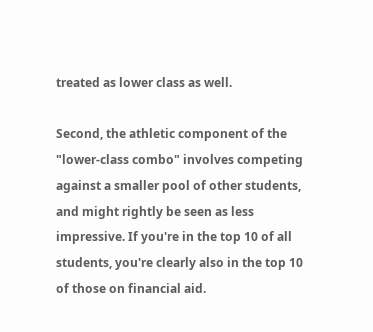treated as lower class as well.

Second, the athletic component of the "lower-class combo" involves competing against a smaller pool of other students, and might rightly be seen as less impressive. If you're in the top 10 of all students, you're clearly also in the top 10 of those on financial aid.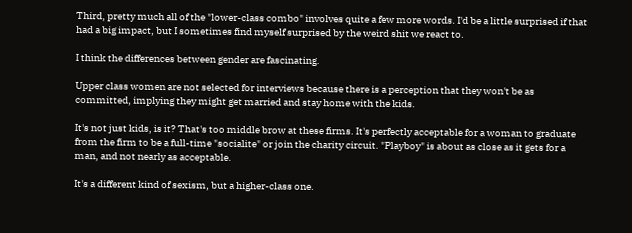Third, pretty much all of the "lower-class combo" involves quite a few more words. I'd be a little surprised if that had a big impact, but I sometimes find myself surprised by the weird shit we react to.

I think the differences between gender are fascinating.

Upper class women are not selected for interviews because there is a perception that they won't be as committed, implying they might get married and stay home with the kids.

It's not just kids, is it? That's too middle brow at these firms. It's perfectly acceptable for a woman to graduate from the firm to be a full-time "socialite" or join the charity circuit. "Playboy" is about as close as it gets for a man, and not nearly as acceptable.

It's a different kind of sexism, but a higher-class one.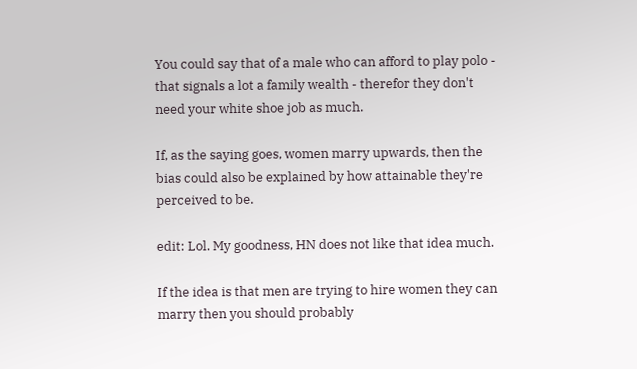You could say that of a male who can afford to play polo - that signals a lot a family wealth - therefor they don't need your white shoe job as much.

If, as the saying goes, women marry upwards, then the bias could also be explained by how attainable they're perceived to be.

edit: Lol. My goodness, HN does not like that idea much.

If the idea is that men are trying to hire women they can marry then you should probably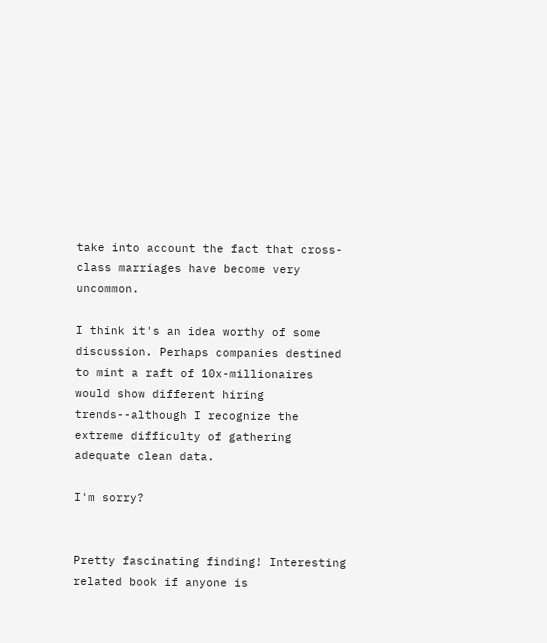take into account the fact that cross-class marriages have become very uncommon.

I think it's an idea worthy of some discussion. Perhaps companies destined to mint a raft of 10x-millionaires would show different hiring trends--although I recognize the extreme difficulty of gathering adequate clean data.

I'm sorry?


Pretty fascinating finding! Interesting related book if anyone is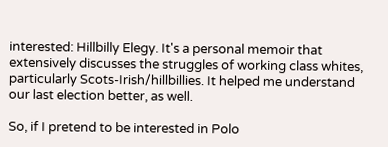interested: Hillbilly Elegy. It's a personal memoir that extensively discusses the struggles of working class whites, particularly Scots-Irish/hillbillies. It helped me understand our last election better, as well.

So, if I pretend to be interested in Polo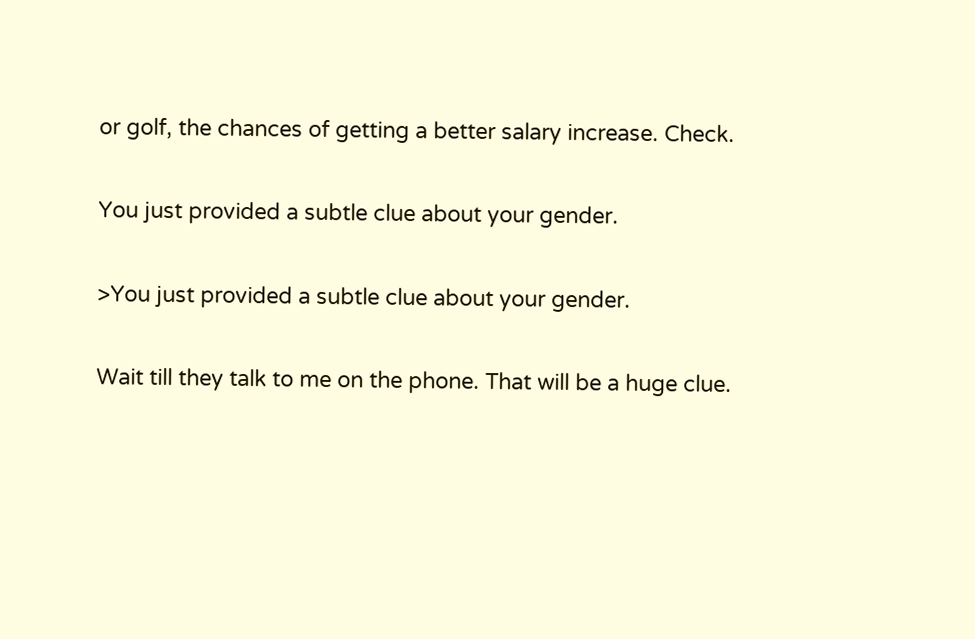or golf, the chances of getting a better salary increase. Check.

You just provided a subtle clue about your gender.

>You just provided a subtle clue about your gender.

Wait till they talk to me on the phone. That will be a huge clue.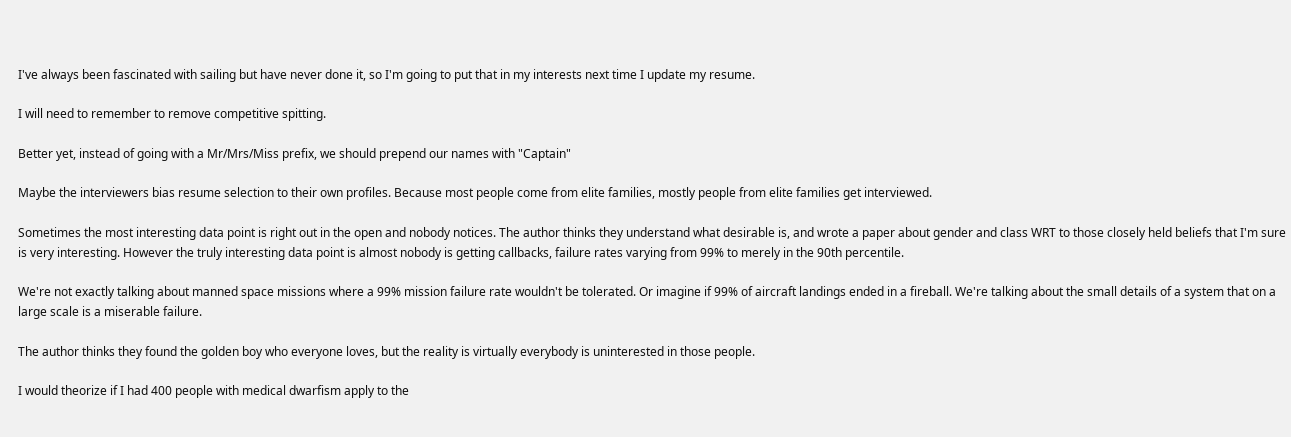I've always been fascinated with sailing but have never done it, so I'm going to put that in my interests next time I update my resume.

I will need to remember to remove competitive spitting.

Better yet, instead of going with a Mr/Mrs/Miss prefix, we should prepend our names with "Captain"

Maybe the interviewers bias resume selection to their own profiles. Because most people come from elite families, mostly people from elite families get interviewed.

Sometimes the most interesting data point is right out in the open and nobody notices. The author thinks they understand what desirable is, and wrote a paper about gender and class WRT to those closely held beliefs that I'm sure is very interesting. However the truly interesting data point is almost nobody is getting callbacks, failure rates varying from 99% to merely in the 90th percentile.

We're not exactly talking about manned space missions where a 99% mission failure rate wouldn't be tolerated. Or imagine if 99% of aircraft landings ended in a fireball. We're talking about the small details of a system that on a large scale is a miserable failure.

The author thinks they found the golden boy who everyone loves, but the reality is virtually everybody is uninterested in those people.

I would theorize if I had 400 people with medical dwarfism apply to the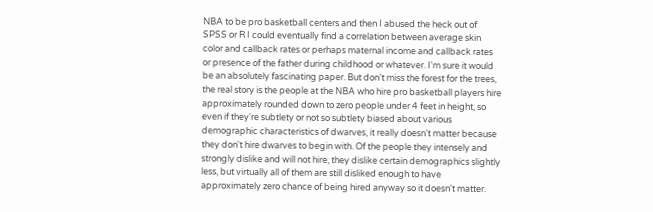NBA to be pro basketball centers and then I abused the heck out of SPSS or R I could eventually find a correlation between average skin color and callback rates or perhaps maternal income and callback rates or presence of the father during childhood or whatever. I'm sure it would be an absolutely fascinating paper. But don't miss the forest for the trees, the real story is the people at the NBA who hire pro basketball players hire approximately rounded down to zero people under 4 feet in height, so even if they're subtlety or not so subtlety biased about various demographic characteristics of dwarves, it really doesn't matter because they don't hire dwarves to begin with. Of the people they intensely and strongly dislike and will not hire, they dislike certain demographics slightly less, but virtually all of them are still disliked enough to have approximately zero chance of being hired anyway so it doesn't matter.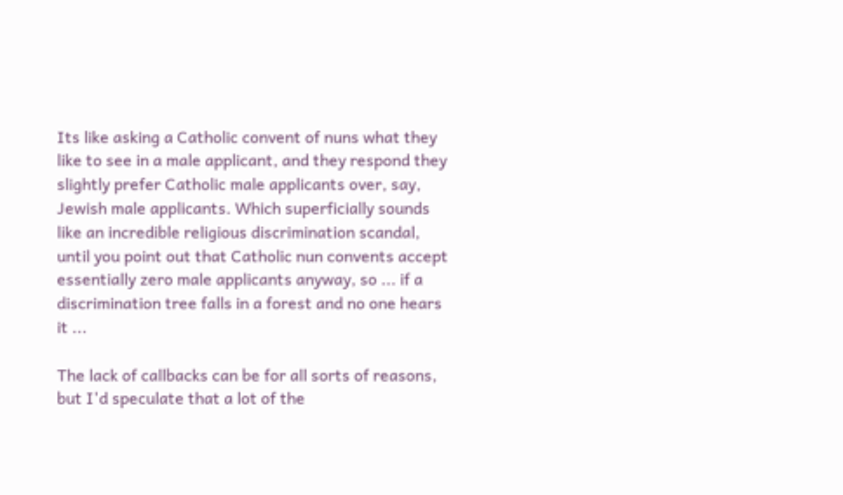Its like asking a Catholic convent of nuns what they like to see in a male applicant, and they respond they slightly prefer Catholic male applicants over, say, Jewish male applicants. Which superficially sounds like an incredible religious discrimination scandal, until you point out that Catholic nun convents accept essentially zero male applicants anyway, so ... if a discrimination tree falls in a forest and no one hears it ...

The lack of callbacks can be for all sorts of reasons, but I'd speculate that a lot of the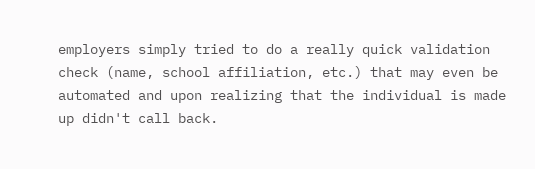employers simply tried to do a really quick validation check (name, school affiliation, etc.) that may even be automated and upon realizing that the individual is made up didn't call back.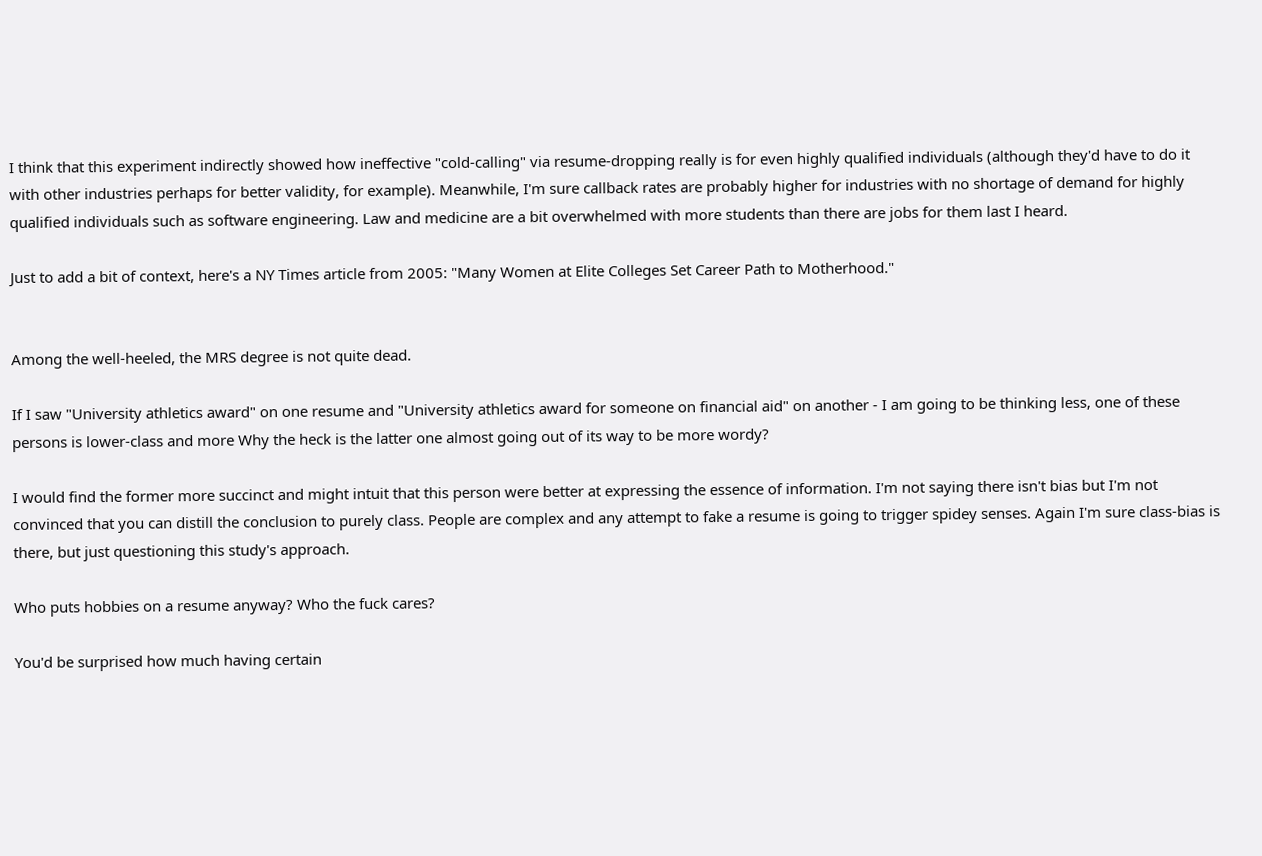I think that this experiment indirectly showed how ineffective "cold-calling" via resume-dropping really is for even highly qualified individuals (although they'd have to do it with other industries perhaps for better validity, for example). Meanwhile, I'm sure callback rates are probably higher for industries with no shortage of demand for highly qualified individuals such as software engineering. Law and medicine are a bit overwhelmed with more students than there are jobs for them last I heard.

Just to add a bit of context, here's a NY Times article from 2005: "Many Women at Elite Colleges Set Career Path to Motherhood."


Among the well-heeled, the MRS degree is not quite dead.

If I saw "University athletics award" on one resume and "University athletics award for someone on financial aid" on another - I am going to be thinking less, one of these persons is lower-class and more Why the heck is the latter one almost going out of its way to be more wordy?

I would find the former more succinct and might intuit that this person were better at expressing the essence of information. I'm not saying there isn't bias but I'm not convinced that you can distill the conclusion to purely class. People are complex and any attempt to fake a resume is going to trigger spidey senses. Again I'm sure class-bias is there, but just questioning this study's approach.

Who puts hobbies on a resume anyway? Who the fuck cares?

You'd be surprised how much having certain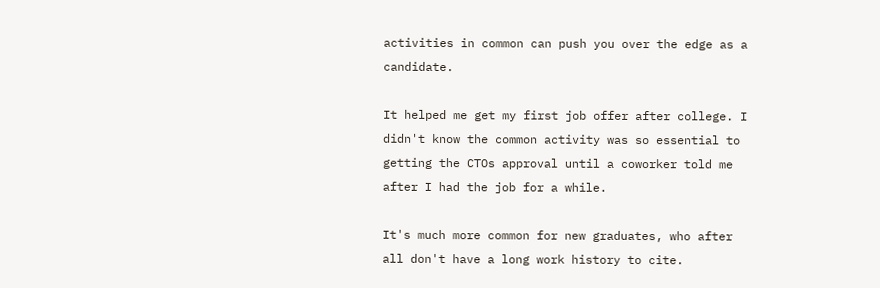activities in common can push you over the edge as a candidate.

It helped me get my first job offer after college. I didn't know the common activity was so essential to getting the CTOs approval until a coworker told me after I had the job for a while.

It's much more common for new graduates, who after all don't have a long work history to cite.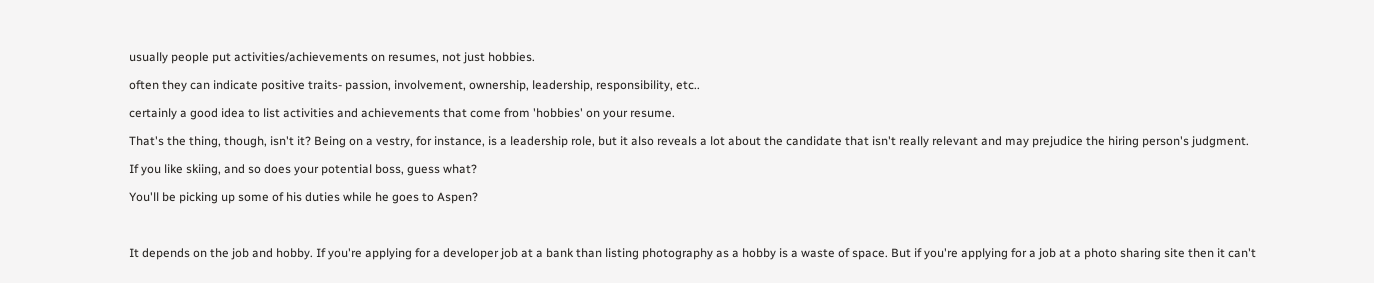usually people put activities/achievements on resumes, not just hobbies.

often they can indicate positive traits- passion, involvement, ownership, leadership, responsibility, etc..

certainly a good idea to list activities and achievements that come from 'hobbies' on your resume.

That's the thing, though, isn't it? Being on a vestry, for instance, is a leadership role, but it also reveals a lot about the candidate that isn't really relevant and may prejudice the hiring person's judgment.

If you like skiing, and so does your potential boss, guess what?

You'll be picking up some of his duties while he goes to Aspen?



It depends on the job and hobby. If you're applying for a developer job at a bank than listing photography as a hobby is a waste of space. But if you're applying for a job at a photo sharing site then it can't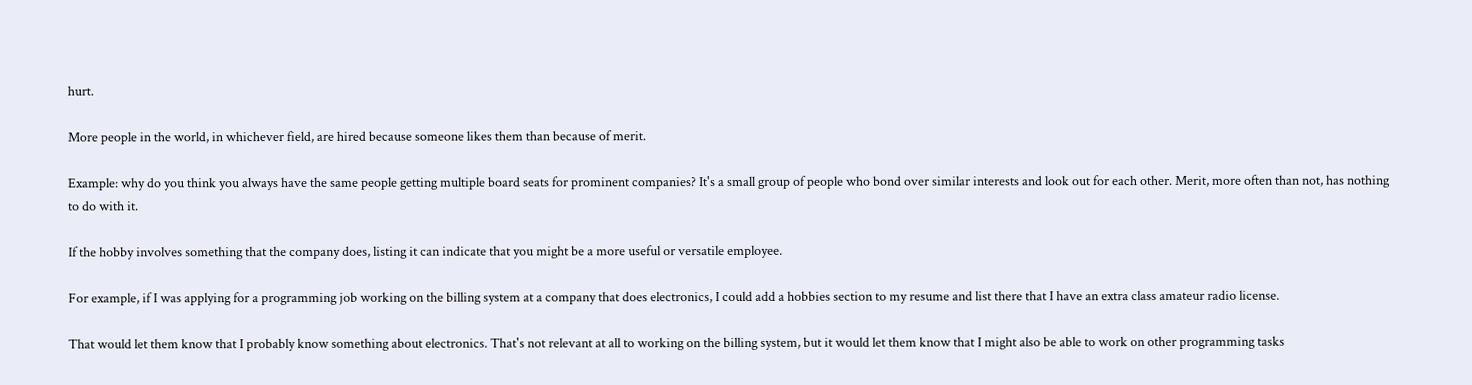hurt.

More people in the world, in whichever field, are hired because someone likes them than because of merit.

Example: why do you think you always have the same people getting multiple board seats for prominent companies? It's a small group of people who bond over similar interests and look out for each other. Merit, more often than not, has nothing to do with it.

If the hobby involves something that the company does, listing it can indicate that you might be a more useful or versatile employee.

For example, if I was applying for a programming job working on the billing system at a company that does electronics, I could add a hobbies section to my resume and list there that I have an extra class amateur radio license.

That would let them know that I probably know something about electronics. That's not relevant at all to working on the billing system, but it would let them know that I might also be able to work on other programming tasks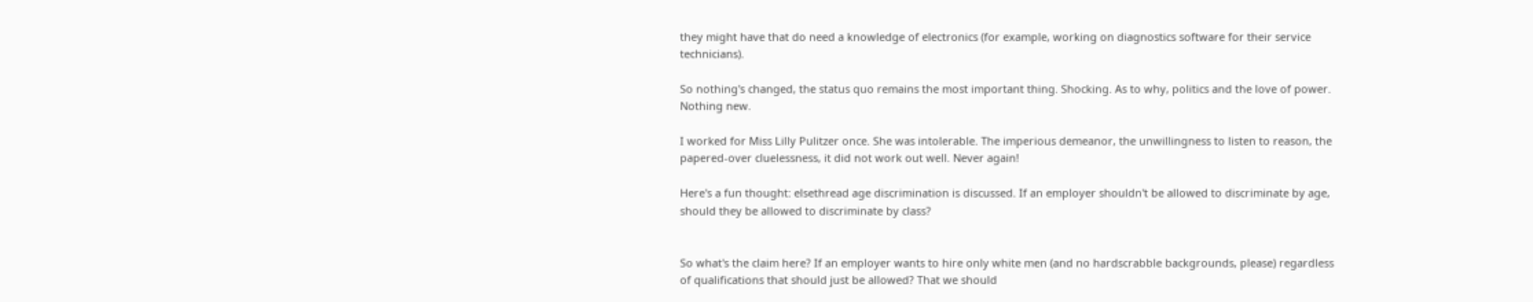they might have that do need a knowledge of electronics (for example, working on diagnostics software for their service technicians).

So nothing's changed, the status quo remains the most important thing. Shocking. As to why, politics and the love of power. Nothing new.

I worked for Miss Lilly Pulitzer once. She was intolerable. The imperious demeanor, the unwillingness to listen to reason, the papered-over cluelessness, it did not work out well. Never again!

Here's a fun thought: elsethread age discrimination is discussed. If an employer shouldn't be allowed to discriminate by age, should they be allowed to discriminate by class?


So what's the claim here? If an employer wants to hire only white men (and no hardscrabble backgrounds, please) regardless of qualifications that should just be allowed? That we should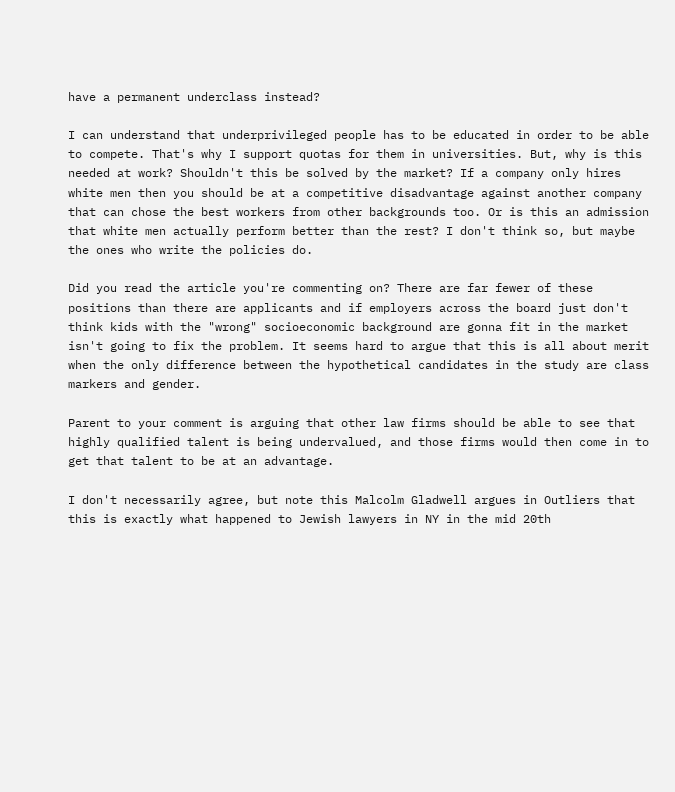have a permanent underclass instead?

I can understand that underprivileged people has to be educated in order to be able to compete. That's why I support quotas for them in universities. But, why is this needed at work? Shouldn't this be solved by the market? If a company only hires white men then you should be at a competitive disadvantage against another company that can chose the best workers from other backgrounds too. Or is this an admission that white men actually perform better than the rest? I don't think so, but maybe the ones who write the policies do.

Did you read the article you're commenting on? There are far fewer of these positions than there are applicants and if employers across the board just don't think kids with the "wrong" socioeconomic background are gonna fit in the market isn't going to fix the problem. It seems hard to argue that this is all about merit when the only difference between the hypothetical candidates in the study are class markers and gender.

Parent to your comment is arguing that other law firms should be able to see that highly qualified talent is being undervalued, and those firms would then come in to get that talent to be at an advantage.

I don't necessarily agree, but note this Malcolm Gladwell argues in Outliers that this is exactly what happened to Jewish lawyers in NY in the mid 20th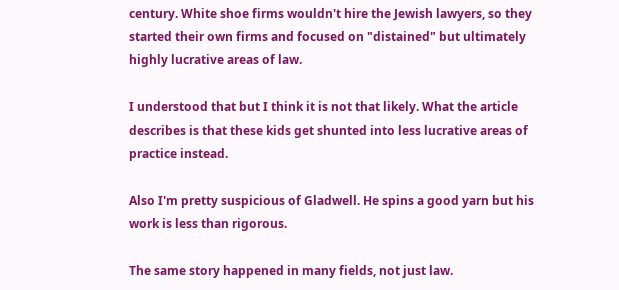century. White shoe firms wouldn't hire the Jewish lawyers, so they started their own firms and focused on "distained" but ultimately highly lucrative areas of law.

I understood that but I think it is not that likely. What the article describes is that these kids get shunted into less lucrative areas of practice instead.

Also I'm pretty suspicious of Gladwell. He spins a good yarn but his work is less than rigorous.

The same story happened in many fields, not just law.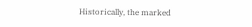Historically, the marked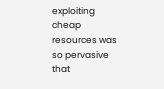exploiting cheap resources was so pervasive that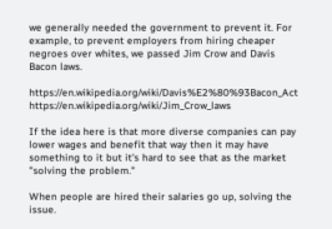we generally needed the government to prevent it. For example, to prevent employers from hiring cheaper negroes over whites, we passed Jim Crow and Davis Bacon laws.

https://en.wikipedia.org/wiki/Davis%E2%80%93Bacon_Act https://en.wikipedia.org/wiki/Jim_Crow_laws

If the idea here is that more diverse companies can pay lower wages and benefit that way then it may have something to it but it's hard to see that as the market "solving the problem."

When people are hired their salaries go up, solving the issue.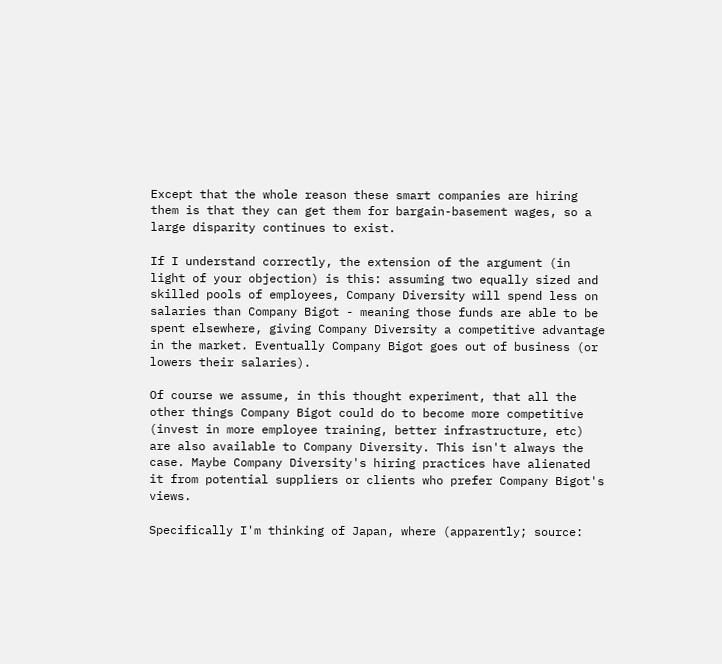Except that the whole reason these smart companies are hiring them is that they can get them for bargain-basement wages, so a large disparity continues to exist.

If I understand correctly, the extension of the argument (in light of your objection) is this: assuming two equally sized and skilled pools of employees, Company Diversity will spend less on salaries than Company Bigot - meaning those funds are able to be spent elsewhere, giving Company Diversity a competitive advantage in the market. Eventually Company Bigot goes out of business (or lowers their salaries).

Of course we assume, in this thought experiment, that all the other things Company Bigot could do to become more competitive (invest in more employee training, better infrastructure, etc) are also available to Company Diversity. This isn't always the case. Maybe Company Diversity's hiring practices have alienated it from potential suppliers or clients who prefer Company Bigot's views.

Specifically I'm thinking of Japan, where (apparently; source: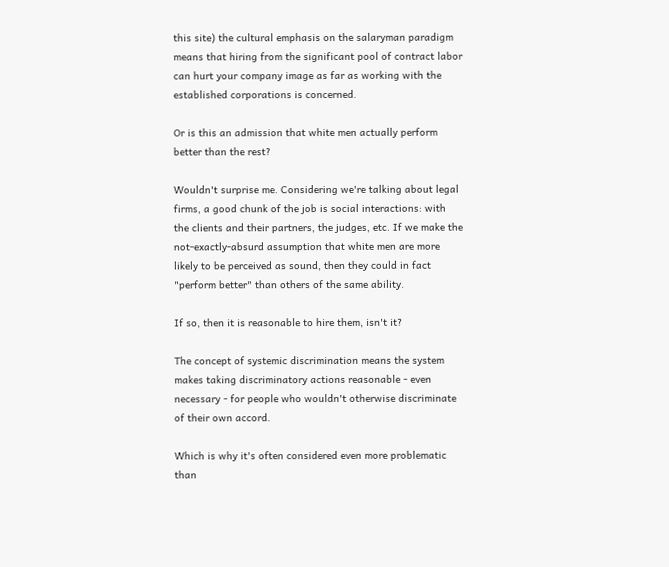this site) the cultural emphasis on the salaryman paradigm means that hiring from the significant pool of contract labor can hurt your company image as far as working with the established corporations is concerned.

Or is this an admission that white men actually perform better than the rest?

Wouldn't surprise me. Considering we're talking about legal firms, a good chunk of the job is social interactions: with the clients and their partners, the judges, etc. If we make the not-exactly-absurd assumption that white men are more likely to be perceived as sound, then they could in fact "perform better" than others of the same ability.

If so, then it is reasonable to hire them, isn't it?

The concept of systemic discrimination means the system makes taking discriminatory actions reasonable - even necessary - for people who wouldn't otherwise discriminate of their own accord.

Which is why it's often considered even more problematic than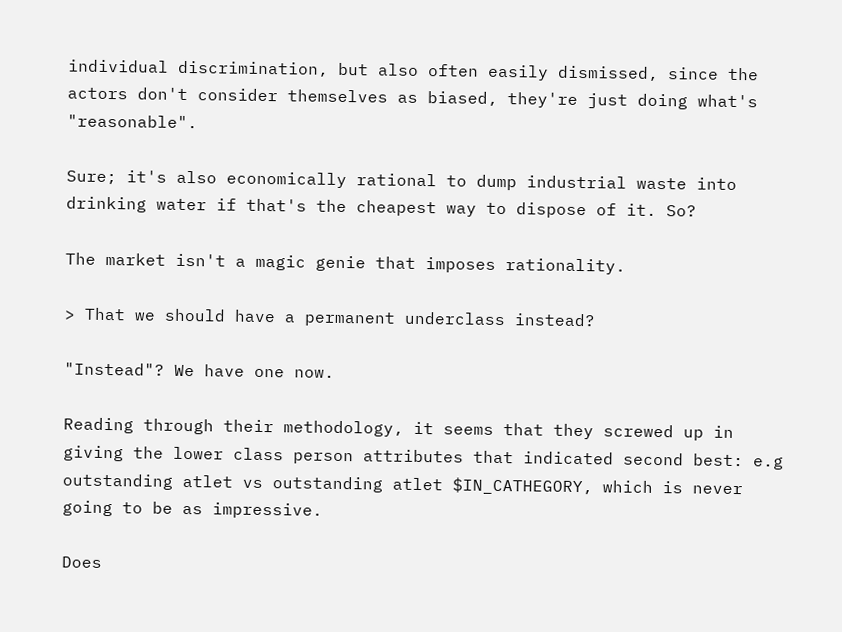individual discrimination, but also often easily dismissed, since the actors don't consider themselves as biased, they're just doing what's "reasonable".

Sure; it's also economically rational to dump industrial waste into drinking water if that's the cheapest way to dispose of it. So?

The market isn't a magic genie that imposes rationality.

> That we should have a permanent underclass instead?

"Instead"? We have one now.

Reading through their methodology, it seems that they screwed up in giving the lower class person attributes that indicated second best: e.g outstanding atlet vs outstanding atlet $IN_CATHEGORY, which is never going to be as impressive.

Does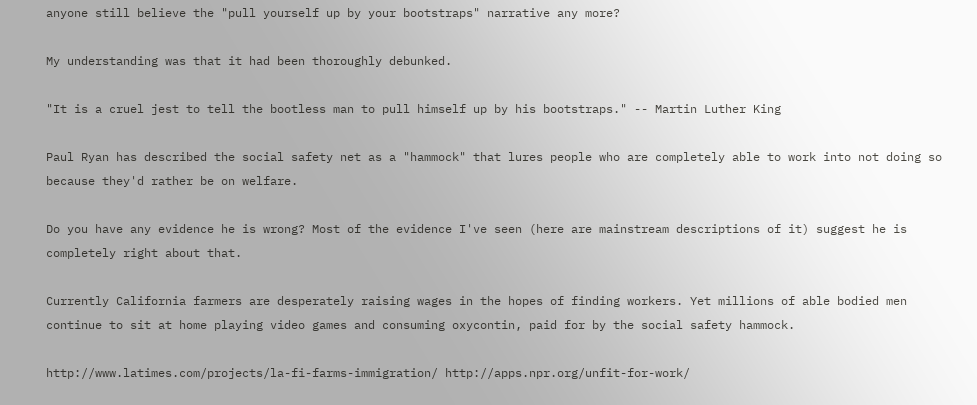anyone still believe the "pull yourself up by your bootstraps" narrative any more?

My understanding was that it had been thoroughly debunked.

"It is a cruel jest to tell the bootless man to pull himself up by his bootstraps." -- Martin Luther King

Paul Ryan has described the social safety net as a "hammock" that lures people who are completely able to work into not doing so because they'd rather be on welfare.

Do you have any evidence he is wrong? Most of the evidence I've seen (here are mainstream descriptions of it) suggest he is completely right about that.

Currently California farmers are desperately raising wages in the hopes of finding workers. Yet millions of able bodied men continue to sit at home playing video games and consuming oxycontin, paid for by the social safety hammock.

http://www.latimes.com/projects/la-fi-farms-immigration/ http://apps.npr.org/unfit-for-work/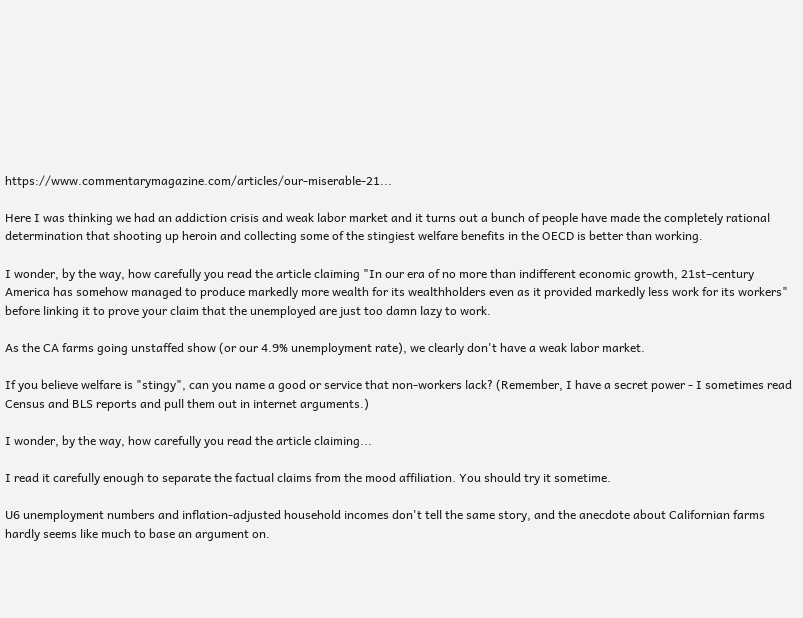https://www.commentarymagazine.com/articles/our-miserable-21...

Here I was thinking we had an addiction crisis and weak labor market and it turns out a bunch of people have made the completely rational determination that shooting up heroin and collecting some of the stingiest welfare benefits in the OECD is better than working.

I wonder, by the way, how carefully you read the article claiming "In our era of no more than indifferent economic growth, 21st–century America has somehow managed to produce markedly more wealth for its wealthholders even as it provided markedly less work for its workers" before linking it to prove your claim that the unemployed are just too damn lazy to work.

As the CA farms going unstaffed show (or our 4.9% unemployment rate), we clearly don't have a weak labor market.

If you believe welfare is "stingy", can you name a good or service that non-workers lack? (Remember, I have a secret power - I sometimes read Census and BLS reports and pull them out in internet arguments.)

I wonder, by the way, how carefully you read the article claiming...

I read it carefully enough to separate the factual claims from the mood affiliation. You should try it sometime.

U6 unemployment numbers and inflation-adjusted household incomes don't tell the same story, and the anecdote about Californian farms hardly seems like much to base an argument on.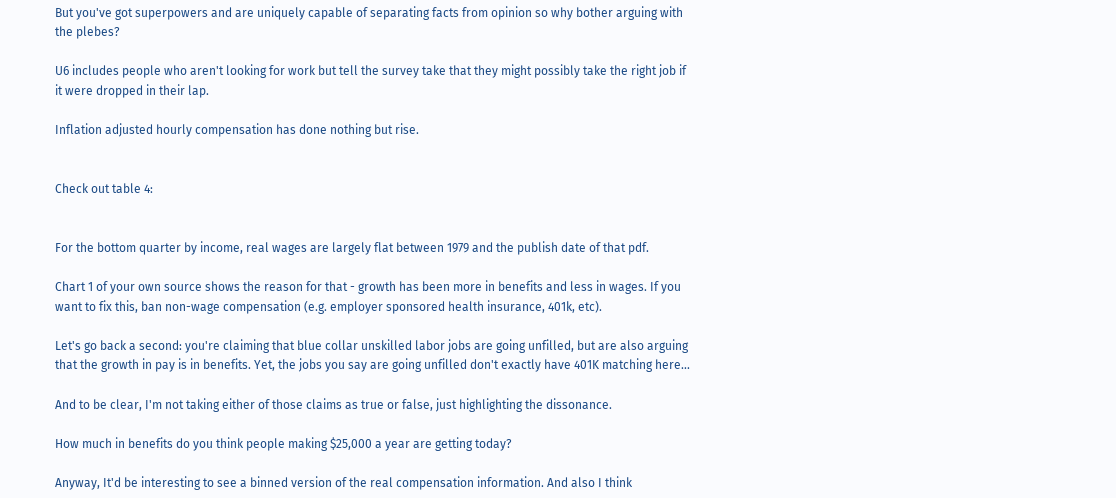But you've got superpowers and are uniquely capable of separating facts from opinion so why bother arguing with the plebes?

U6 includes people who aren't looking for work but tell the survey take that they might possibly take the right job if it were dropped in their lap.

Inflation adjusted hourly compensation has done nothing but rise.


Check out table 4:


For the bottom quarter by income, real wages are largely flat between 1979 and the publish date of that pdf.

Chart 1 of your own source shows the reason for that - growth has been more in benefits and less in wages. If you want to fix this, ban non-wage compensation (e.g. employer sponsored health insurance, 401k, etc).

Let's go back a second: you're claiming that blue collar unskilled labor jobs are going unfilled, but are also arguing that the growth in pay is in benefits. Yet, the jobs you say are going unfilled don't exactly have 401K matching here...

And to be clear, I'm not taking either of those claims as true or false, just highlighting the dissonance.

How much in benefits do you think people making $25,000 a year are getting today?

Anyway, It'd be interesting to see a binned version of the real compensation information. And also I think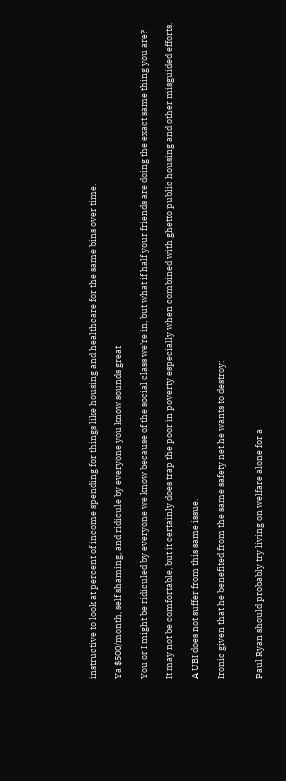instructive to look at percent of income spending for things like housing and healthcare for the same bins over time.

Ya $500/month, self shaming, and ridicule by everyone you know sounds great

You or I might be ridiculed by everyone we know because of the social class we’re in, but what if half your friends are doing the exact same thing you are?

It may not be comfortable, but it certainly does trap the poor in poverty especially when combined with ghetto public housing and other misguided efforts.

A UBI does not suffer from this same issue.

Ironic given that he benefited from the same safety net he wants to destroy:


Paul Ryan should probably try living on welfare alone for a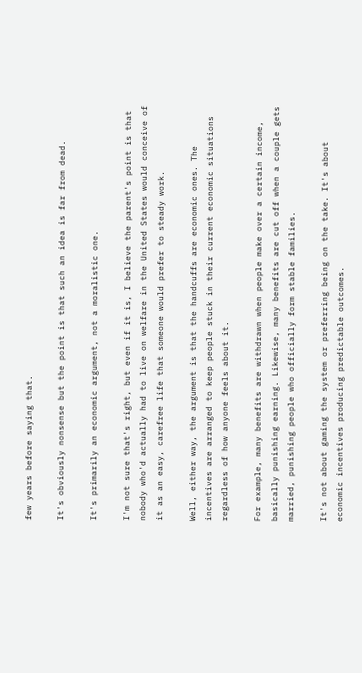few years before saying that.

It's obviously nonsense but the point is that such an idea is far from dead.

It's primarily an economic argument, not a moralistic one.

I'm not sure that's right, but even if it is, I believe the parent's point is that nobody who'd actually had to live on welfare in the United States would conceive of it as an easy, carefree life that someone would prefer to steady work.

Well, either way, the argument is that the handcuffs are economic ones. The incentives are arranged to keep people stuck in their current economic situations regardless of how anyone feels about it.

For example, many benefits are withdrawn when people make over a certain income, basically punishing earning. Likewise, many benefits are cut off when a couple gets married, punishing people who officially form stable families.

It's not about gaming the system or preferring being on the take. It's about economic incentives producing predictable outcomes.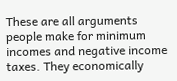These are all arguments people make for minimum incomes and negative income taxes. They economically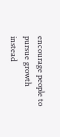encourage people to pursue growth instead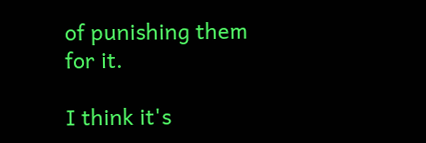of punishing them for it.

I think it's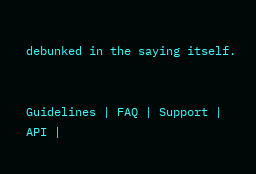debunked in the saying itself.


Guidelines | FAQ | Support | API |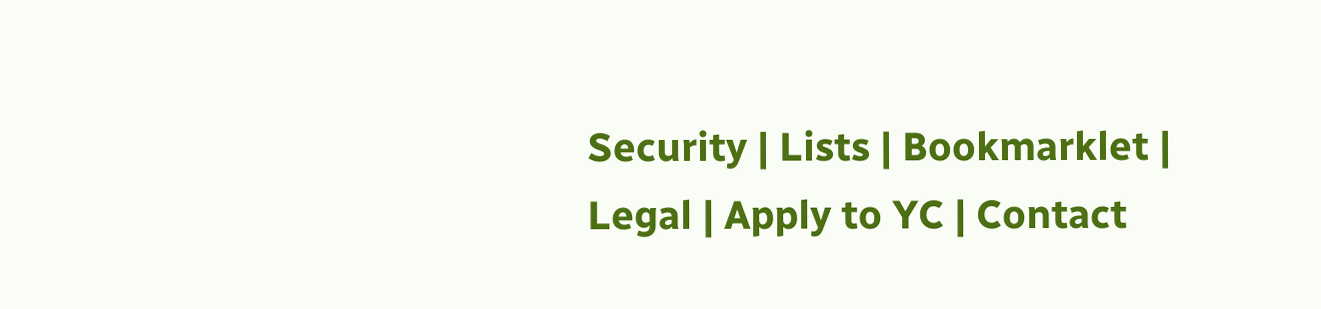Security | Lists | Bookmarklet | Legal | Apply to YC | Contact